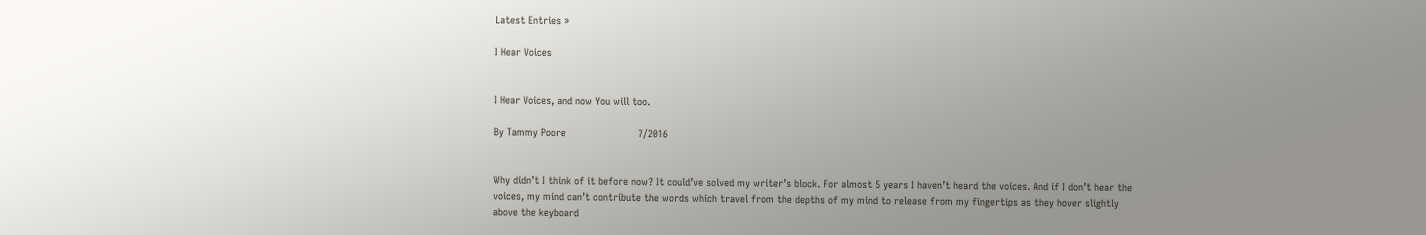Latest Entries »

I Hear Voices


I Hear Voices, and now You will too.

By Tammy Poore                        7/2016


Why didn’t I think of it before now? It could’ve solved my writer’s block. For almost 5 years I haven’t heard the voices. And if I don’t hear the voices, my mind can’t contribute the words which travel from the depths of my mind to release from my fingertips as they hover slightly above the keyboard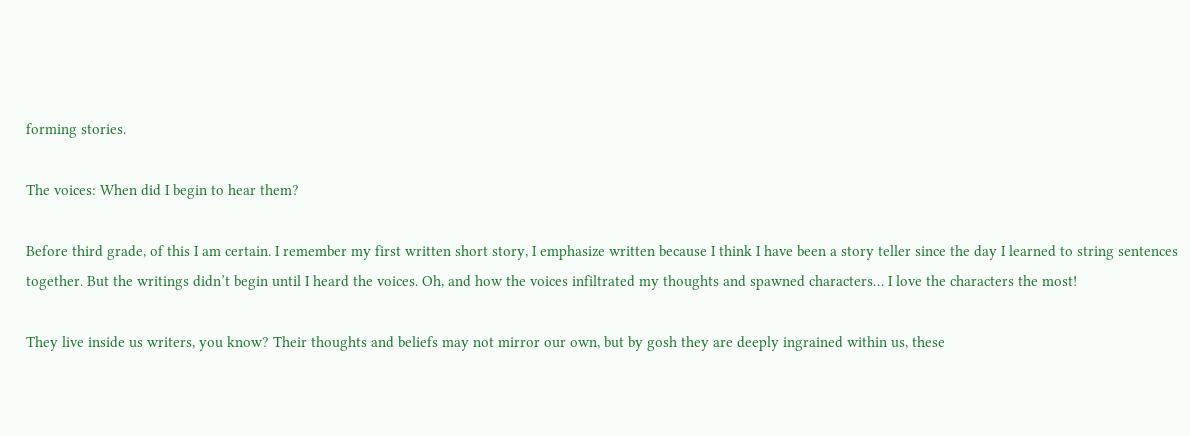forming stories.

The voices: When did I begin to hear them?

Before third grade, of this I am certain. I remember my first written short story, I emphasize written because I think I have been a story teller since the day I learned to string sentences together. But the writings didn’t begin until I heard the voices. Oh, and how the voices infiltrated my thoughts and spawned characters… I love the characters the most!

They live inside us writers, you know? Their thoughts and beliefs may not mirror our own, but by gosh they are deeply ingrained within us, these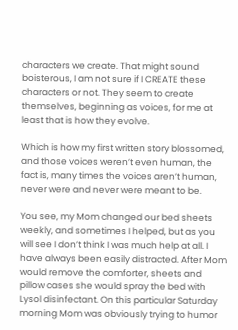characters we create. That might sound boisterous, I am not sure if I CREATE these characters or not. They seem to create themselves, beginning as voices, for me at least that is how they evolve.

Which is how my first written story blossomed, and those voices weren’t even human, the fact is, many times the voices aren’t human, never were and never were meant to be.

You see, my Mom changed our bed sheets weekly, and sometimes I helped, but as you will see I don’t think I was much help at all. I have always been easily distracted. After Mom would remove the comforter, sheets and pillow cases she would spray the bed with Lysol disinfectant. On this particular Saturday morning Mom was obviously trying to humor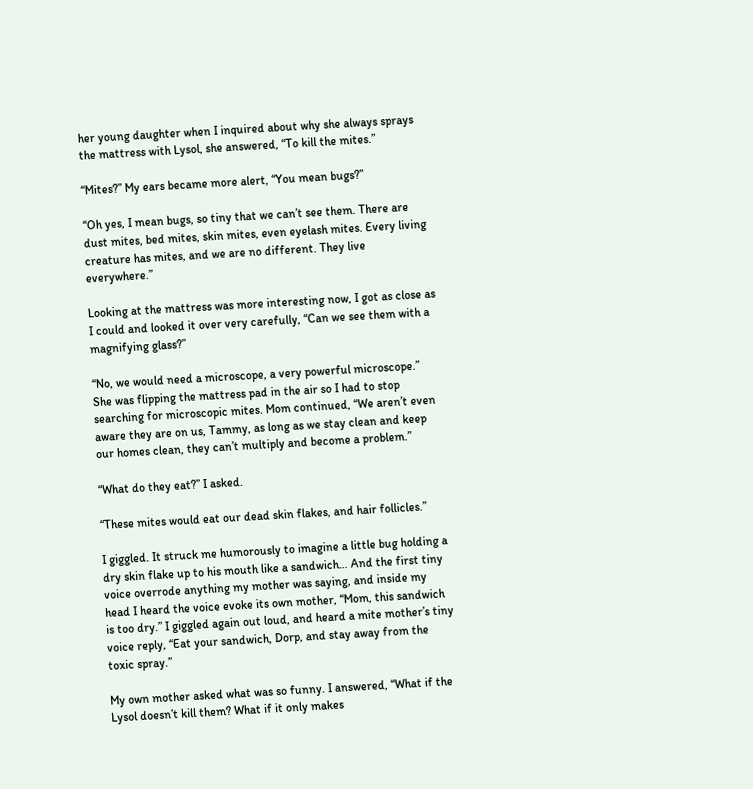her young daughter when I inquired about why she always sprays the mattress with Lysol, she answered, “To kill the mites.”

“Mites?” My ears became more alert, “You mean bugs?”

“Oh yes, I mean bugs, so tiny that we can’t see them. There are dust mites, bed mites, skin mites, even eyelash mites. Every living creature has mites, and we are no different. They live everywhere.”

Looking at the mattress was more interesting now, I got as close as I could and looked it over very carefully, “Can we see them with a magnifying glass?”

“No, we would need a microscope, a very powerful microscope.” She was flipping the mattress pad in the air so I had to stop searching for microscopic mites. Mom continued, “We aren’t even aware they are on us, Tammy, as long as we stay clean and keep our homes clean, they can’t multiply and become a problem.”

“What do they eat?” I asked.

“These mites would eat our dead skin flakes, and hair follicles.”

I giggled. It struck me humorously to imagine a little bug holding a dry skin flake up to his mouth like a sandwich… And the first tiny voice overrode anything my mother was saying, and inside my head I heard the voice evoke its own mother, “Mom, this sandwich is too dry.” I giggled again out loud, and heard a mite mother’s tiny voice reply, “Eat your sandwich, Dorp, and stay away from the toxic spray.”

My own mother asked what was so funny. I answered, “What if the Lysol doesn’t kill them? What if it only makes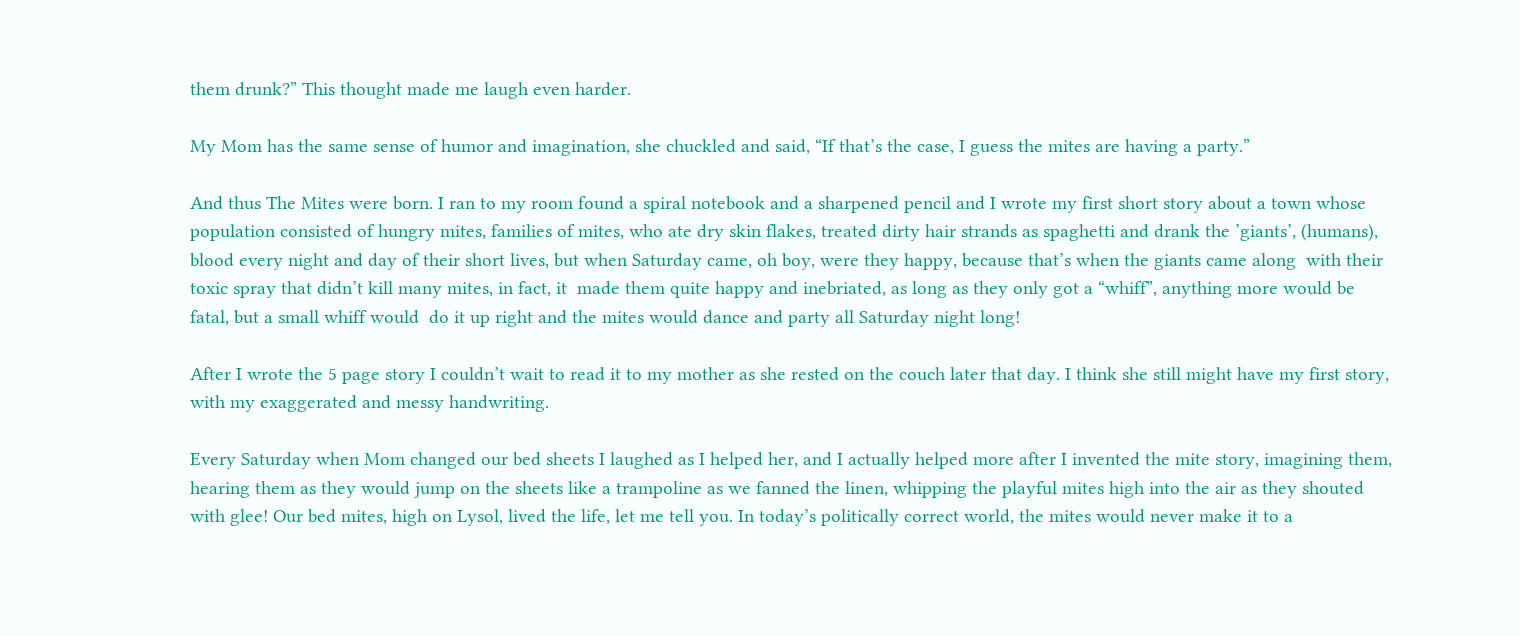them drunk?” This thought made me laugh even harder.

My Mom has the same sense of humor and imagination, she chuckled and said, “If that’s the case, I guess the mites are having a party.”

And thus The Mites were born. I ran to my room found a spiral notebook and a sharpened pencil and I wrote my first short story about a town whose population consisted of hungry mites, families of mites, who ate dry skin flakes, treated dirty hair strands as spaghetti and drank the ’giants’, (humans), blood every night and day of their short lives, but when Saturday came, oh boy, were they happy, because that’s when the giants came along  with their toxic spray that didn’t kill many mites, in fact, it  made them quite happy and inebriated, as long as they only got a “whiff”, anything more would be fatal, but a small whiff would  do it up right and the mites would dance and party all Saturday night long!

After I wrote the 5 page story I couldn’t wait to read it to my mother as she rested on the couch later that day. I think she still might have my first story, with my exaggerated and messy handwriting.

Every Saturday when Mom changed our bed sheets I laughed as I helped her, and I actually helped more after I invented the mite story, imagining them, hearing them as they would jump on the sheets like a trampoline as we fanned the linen, whipping the playful mites high into the air as they shouted with glee! Our bed mites, high on Lysol, lived the life, let me tell you. In today’s politically correct world, the mites would never make it to a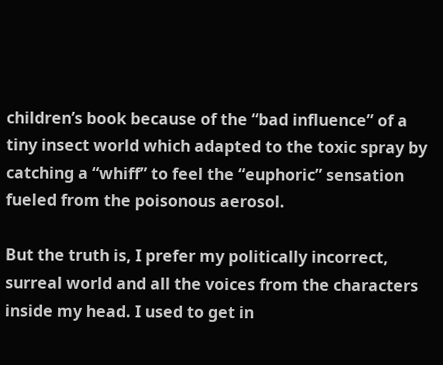children’s book because of the “bad influence” of a tiny insect world which adapted to the toxic spray by catching a “whiff” to feel the “euphoric” sensation fueled from the poisonous aerosol.

But the truth is, I prefer my politically incorrect, surreal world and all the voices from the characters inside my head. I used to get in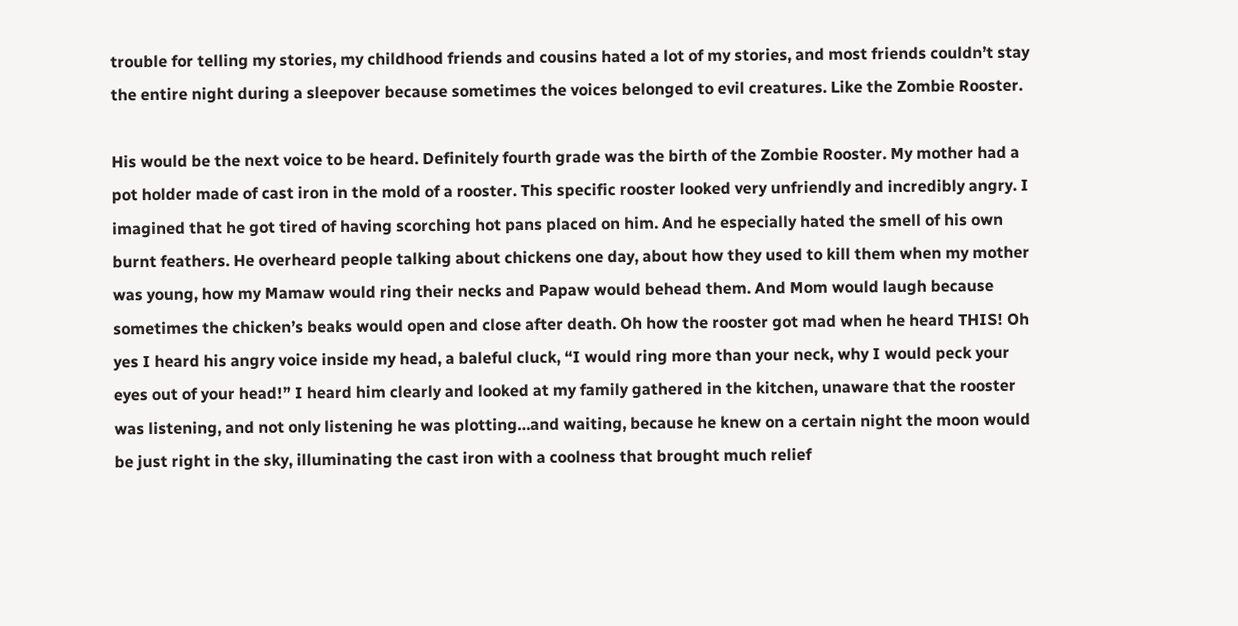trouble for telling my stories, my childhood friends and cousins hated a lot of my stories, and most friends couldn’t stay the entire night during a sleepover because sometimes the voices belonged to evil creatures. Like the Zombie Rooster.

His would be the next voice to be heard. Definitely fourth grade was the birth of the Zombie Rooster. My mother had a pot holder made of cast iron in the mold of a rooster. This specific rooster looked very unfriendly and incredibly angry. I imagined that he got tired of having scorching hot pans placed on him. And he especially hated the smell of his own burnt feathers. He overheard people talking about chickens one day, about how they used to kill them when my mother was young, how my Mamaw would ring their necks and Papaw would behead them. And Mom would laugh because sometimes the chicken’s beaks would open and close after death. Oh how the rooster got mad when he heard THIS! Oh yes I heard his angry voice inside my head, a baleful cluck, “I would ring more than your neck, why I would peck your eyes out of your head!” I heard him clearly and looked at my family gathered in the kitchen, unaware that the rooster was listening, and not only listening he was plotting…and waiting, because he knew on a certain night the moon would be just right in the sky, illuminating the cast iron with a coolness that brought much relief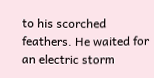to his scorched feathers. He waited for  an electric storm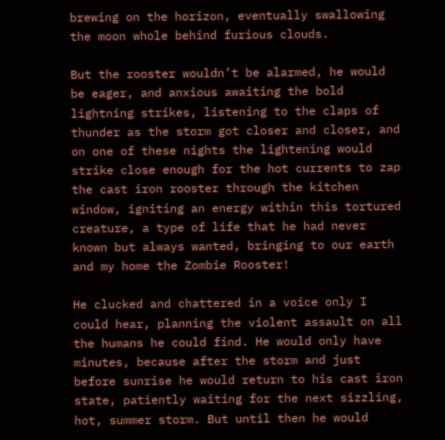brewing on the horizon, eventually swallowing the moon whole behind furious clouds.

But the rooster wouldn’t be alarmed, he would be eager, and anxious awaiting the bold lightning strikes, listening to the claps of thunder as the storm got closer and closer, and on one of these nights the lightening would strike close enough for the hot currents to zap the cast iron rooster through the kitchen window, igniting an energy within this tortured creature, a type of life that he had never known but always wanted, bringing to our earth and my home the Zombie Rooster!

He clucked and chattered in a voice only I could hear, planning the violent assault on all the humans he could find. He would only have minutes, because after the storm and just before sunrise he would return to his cast iron state, patiently waiting for the next sizzling, hot, summer storm. But until then he would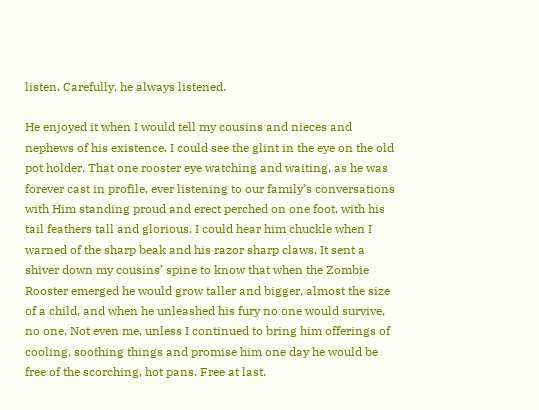listen. Carefully, he always listened.

He enjoyed it when I would tell my cousins and nieces and nephews of his existence. I could see the glint in the eye on the old pot holder. That one rooster eye watching and waiting, as he was forever cast in profile, ever listening to our family’s conversations with Him standing proud and erect perched on one foot, with his tail feathers tall and glorious. I could hear him chuckle when I warned of the sharp beak and his razor sharp claws. It sent a shiver down my cousins’ spine to know that when the Zombie Rooster emerged he would grow taller and bigger, almost the size of a child, and when he unleashed his fury no one would survive, no one. Not even me, unless I continued to bring him offerings of cooling, soothing things and promise him one day he would be free of the scorching, hot pans. Free at last.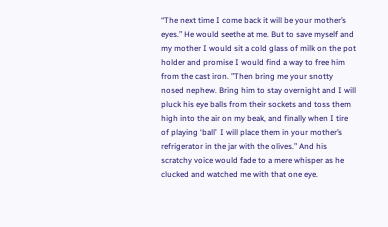“The next time I come back it will be your mother’s eyes.” He would seethe at me. But to save myself and my mother I would sit a cold glass of milk on the pot holder and promise I would find a way to free him from the cast iron. ”Then bring me your snotty nosed nephew. Bring him to stay overnight and I will pluck his eye balls from their sockets and toss them high into the air on my beak, and finally when I tire of playing ‘ball’  I will place them in your mother’s refrigerator in the jar with the olives.” And his scratchy voice would fade to a mere whisper as he clucked and watched me with that one eye.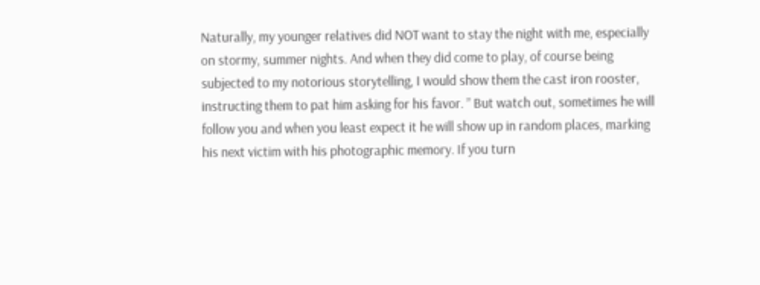Naturally, my younger relatives did NOT want to stay the night with me, especially on stormy, summer nights. And when they did come to play, of course being subjected to my notorious storytelling, I would show them the cast iron rooster, instructing them to pat him asking for his favor. ” But watch out, sometimes he will follow you and when you least expect it he will show up in random places, marking his next victim with his photographic memory. If you turn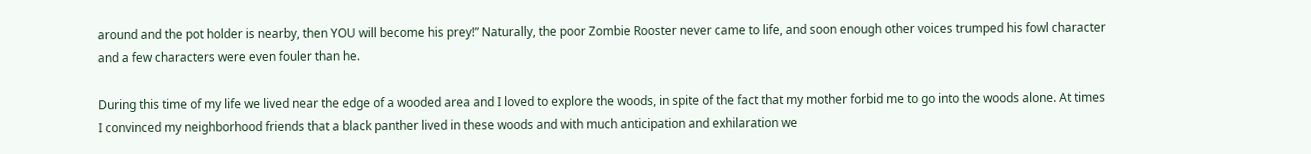around and the pot holder is nearby, then YOU will become his prey!” Naturally, the poor Zombie Rooster never came to life, and soon enough other voices trumped his fowl character and a few characters were even fouler than he.

During this time of my life we lived near the edge of a wooded area and I loved to explore the woods, in spite of the fact that my mother forbid me to go into the woods alone. At times I convinced my neighborhood friends that a black panther lived in these woods and with much anticipation and exhilaration we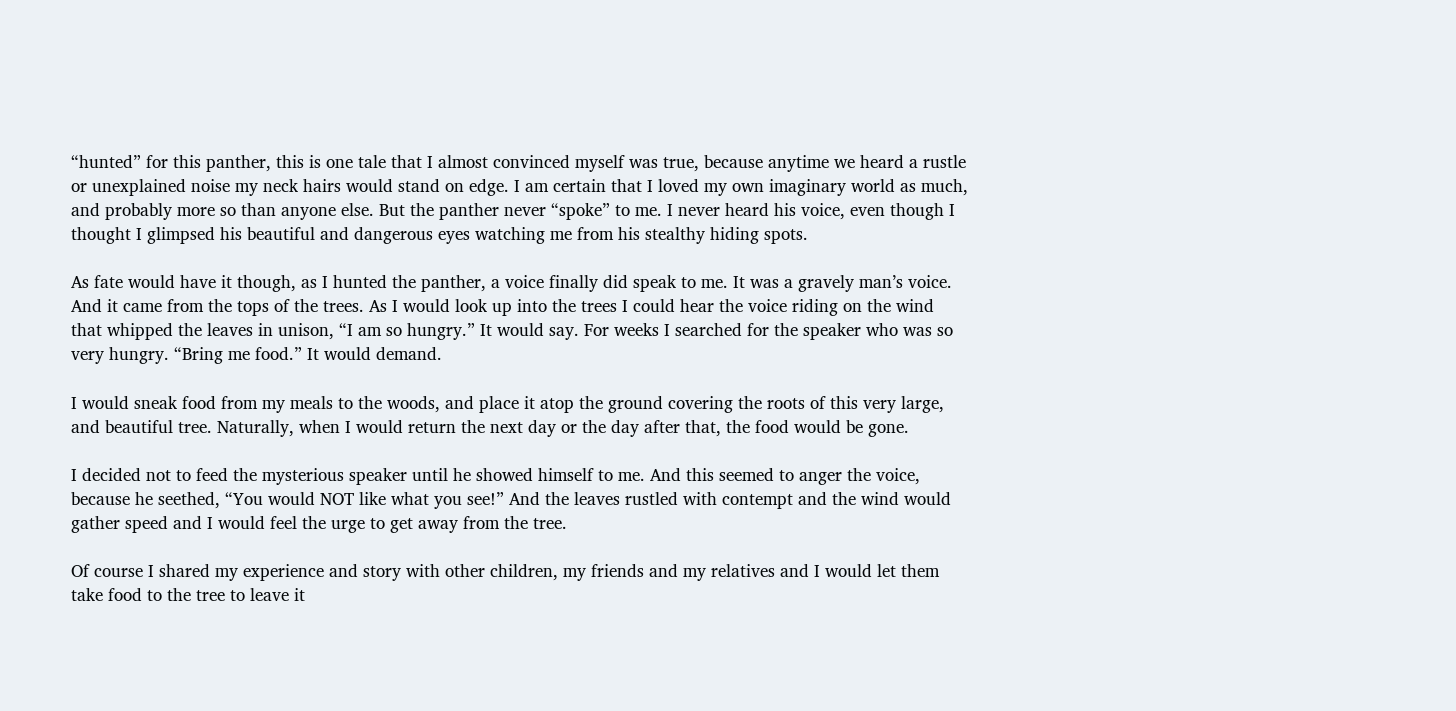“hunted” for this panther, this is one tale that I almost convinced myself was true, because anytime we heard a rustle or unexplained noise my neck hairs would stand on edge. I am certain that I loved my own imaginary world as much, and probably more so than anyone else. But the panther never “spoke” to me. I never heard his voice, even though I thought I glimpsed his beautiful and dangerous eyes watching me from his stealthy hiding spots.

As fate would have it though, as I hunted the panther, a voice finally did speak to me. It was a gravely man’s voice. And it came from the tops of the trees. As I would look up into the trees I could hear the voice riding on the wind that whipped the leaves in unison, “I am so hungry.” It would say. For weeks I searched for the speaker who was so very hungry. “Bring me food.” It would demand.

I would sneak food from my meals to the woods, and place it atop the ground covering the roots of this very large, and beautiful tree. Naturally, when I would return the next day or the day after that, the food would be gone.

I decided not to feed the mysterious speaker until he showed himself to me. And this seemed to anger the voice, because he seethed, “You would NOT like what you see!” And the leaves rustled with contempt and the wind would gather speed and I would feel the urge to get away from the tree.

Of course I shared my experience and story with other children, my friends and my relatives and I would let them take food to the tree to leave it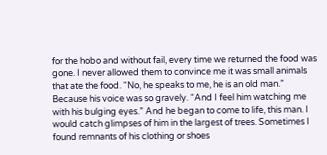for the hobo and without fail, every time we returned the food was gone. I never allowed them to convince me it was small animals that ate the food. “No, he speaks to me, he is an old man.” Because his voice was so gravely. “And I feel him watching me with his bulging eyes.” And he began to come to life, this man. I would catch glimpses of him in the largest of trees. Sometimes I found remnants of his clothing or shoes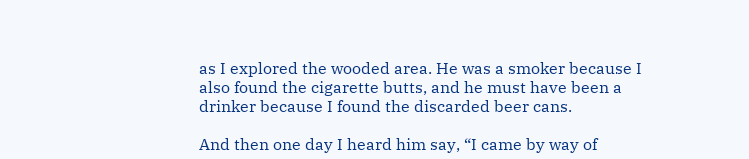as I explored the wooded area. He was a smoker because I also found the cigarette butts, and he must have been a drinker because I found the discarded beer cans.

And then one day I heard him say, “I came by way of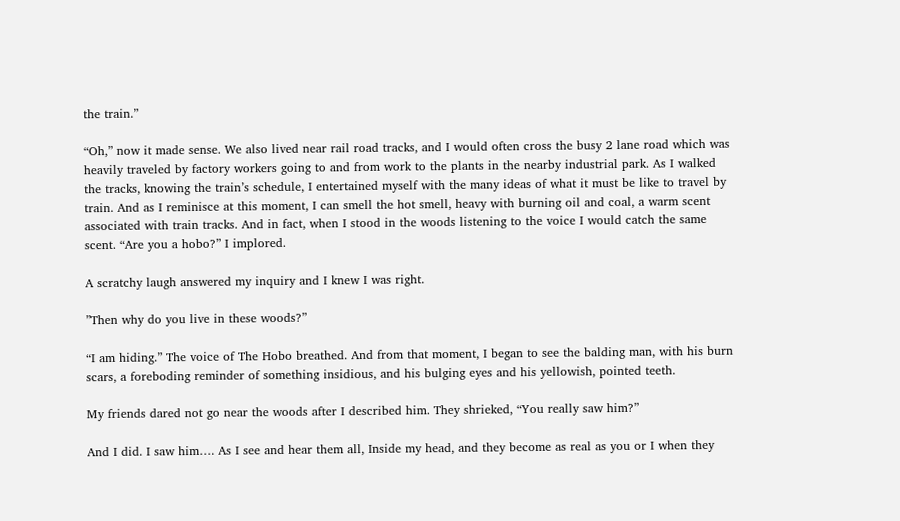the train.”

“Oh,” now it made sense. We also lived near rail road tracks, and I would often cross the busy 2 lane road which was heavily traveled by factory workers going to and from work to the plants in the nearby industrial park. As I walked the tracks, knowing the train’s schedule, I entertained myself with the many ideas of what it must be like to travel by train. And as I reminisce at this moment, I can smell the hot smell, heavy with burning oil and coal, a warm scent associated with train tracks. And in fact, when I stood in the woods listening to the voice I would catch the same scent. “Are you a hobo?” I implored.

A scratchy laugh answered my inquiry and I knew I was right.

”Then why do you live in these woods?”

“I am hiding.” The voice of The Hobo breathed. And from that moment, I began to see the balding man, with his burn scars, a foreboding reminder of something insidious, and his bulging eyes and his yellowish, pointed teeth.

My friends dared not go near the woods after I described him. They shrieked, “You really saw him?”

And I did. I saw him…. As I see and hear them all, Inside my head, and they become as real as you or I when they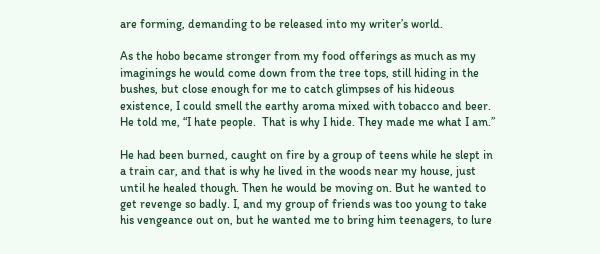are forming, demanding to be released into my writer’s world.

As the hobo became stronger from my food offerings as much as my imaginings he would come down from the tree tops, still hiding in the bushes, but close enough for me to catch glimpses of his hideous existence, I could smell the earthy aroma mixed with tobacco and beer. He told me, “I hate people.  That is why I hide. They made me what I am.”

He had been burned, caught on fire by a group of teens while he slept in a train car, and that is why he lived in the woods near my house, just until he healed though. Then he would be moving on. But he wanted to get revenge so badly. I, and my group of friends was too young to take his vengeance out on, but he wanted me to bring him teenagers, to lure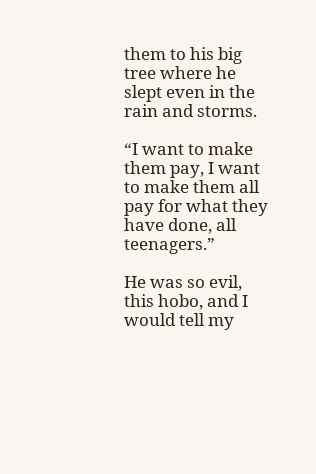them to his big tree where he slept even in the rain and storms.

“I want to make them pay, I want to make them all pay for what they have done, all teenagers.”

He was so evil, this hobo, and I would tell my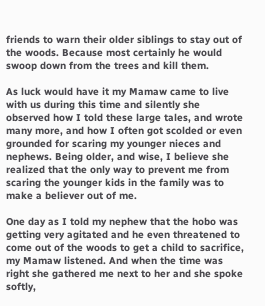friends to warn their older siblings to stay out of the woods. Because most certainly he would swoop down from the trees and kill them.

As luck would have it my Mamaw came to live with us during this time and silently she observed how I told these large tales, and wrote many more, and how I often got scolded or even grounded for scaring my younger nieces and nephews. Being older, and wise, I believe she realized that the only way to prevent me from scaring the younger kids in the family was to make a believer out of me.

One day as I told my nephew that the hobo was getting very agitated and he even threatened to come out of the woods to get a child to sacrifice, my Mamaw listened. And when the time was right she gathered me next to her and she spoke softly,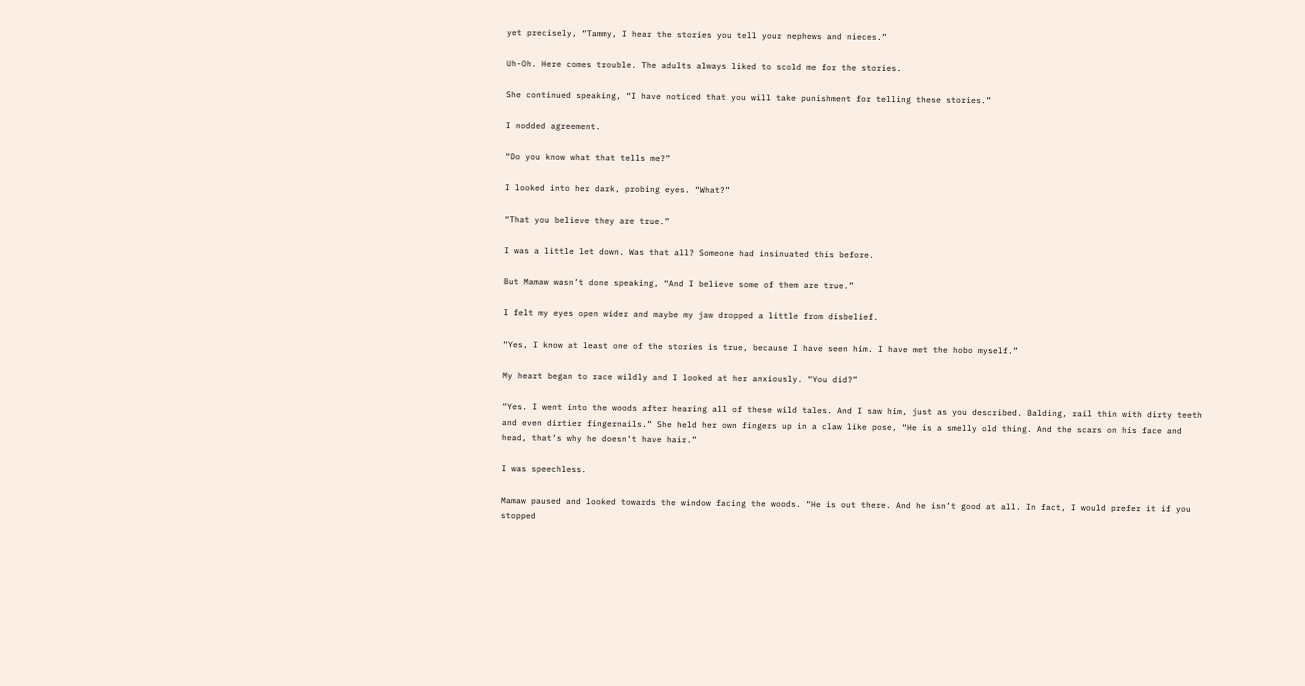yet precisely, “Tammy, I hear the stories you tell your nephews and nieces.”

Uh-Oh. Here comes trouble. The adults always liked to scold me for the stories.

She continued speaking, “I have noticed that you will take punishment for telling these stories.”

I nodded agreement.

“Do you know what that tells me?”

I looked into her dark, probing eyes. “What?”

“That you believe they are true.”

I was a little let down. Was that all? Someone had insinuated this before.

But Mamaw wasn’t done speaking, “And I believe some of them are true.”

I felt my eyes open wider and maybe my jaw dropped a little from disbelief.

“Yes, I know at least one of the stories is true, because I have seen him. I have met the hobo myself.”

My heart began to race wildly and I looked at her anxiously. “You did?”

“Yes. I went into the woods after hearing all of these wild tales. And I saw him, just as you described. Balding, rail thin with dirty teeth and even dirtier fingernails.” She held her own fingers up in a claw like pose, “He is a smelly old thing. And the scars on his face and head, that’s why he doesn’t have hair.”

I was speechless.

Mamaw paused and looked towards the window facing the woods. “He is out there. And he isn’t good at all. In fact, I would prefer it if you stopped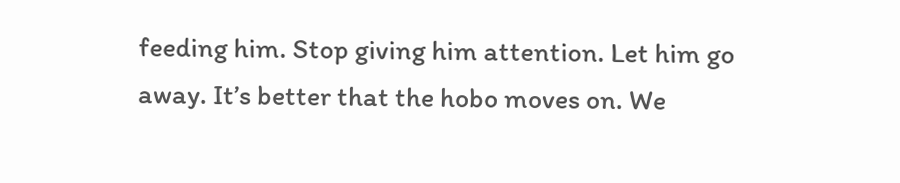feeding him. Stop giving him attention. Let him go away. It’s better that the hobo moves on. We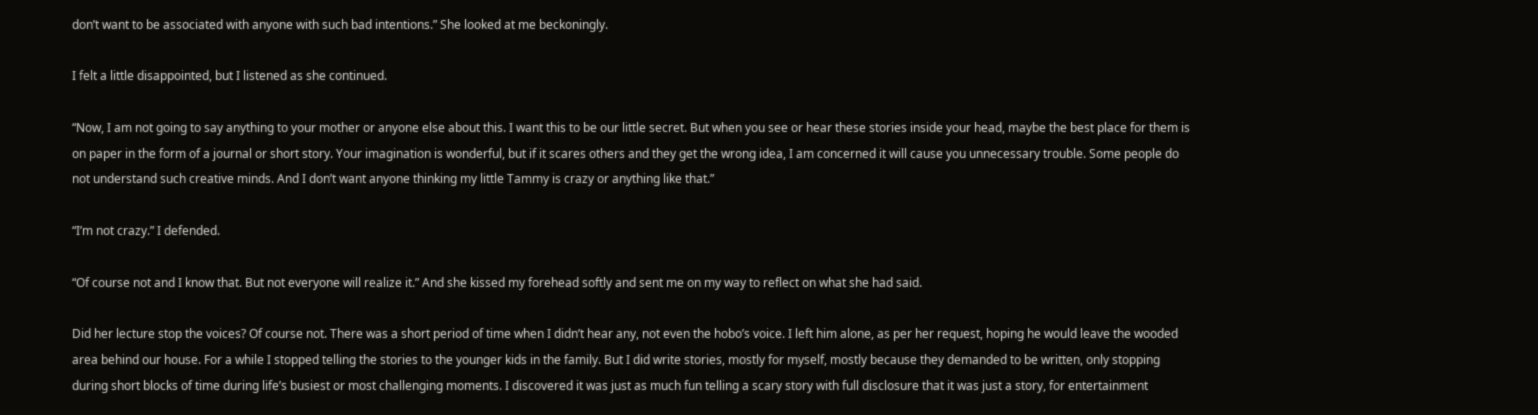don’t want to be associated with anyone with such bad intentions.” She looked at me beckoningly.

I felt a little disappointed, but I listened as she continued.

“Now, I am not going to say anything to your mother or anyone else about this. I want this to be our little secret. But when you see or hear these stories inside your head, maybe the best place for them is on paper in the form of a journal or short story. Your imagination is wonderful, but if it scares others and they get the wrong idea, I am concerned it will cause you unnecessary trouble. Some people do not understand such creative minds. And I don’t want anyone thinking my little Tammy is crazy or anything like that.”

“I’m not crazy.” I defended.

“Of course not and I know that. But not everyone will realize it.” And she kissed my forehead softly and sent me on my way to reflect on what she had said.

Did her lecture stop the voices? Of course not. There was a short period of time when I didn’t hear any, not even the hobo’s voice. I left him alone, as per her request, hoping he would leave the wooded area behind our house. For a while I stopped telling the stories to the younger kids in the family. But I did write stories, mostly for myself, mostly because they demanded to be written, only stopping during short blocks of time during life’s busiest or most challenging moments. I discovered it was just as much fun telling a scary story with full disclosure that it was just a story, for entertainment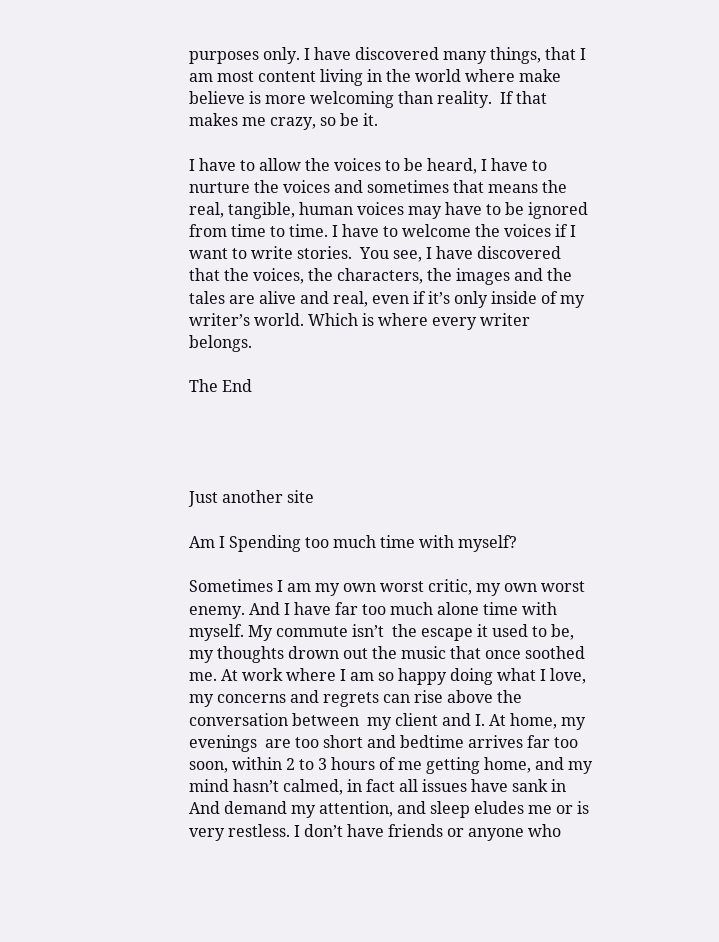purposes only. I have discovered many things, that I am most content living in the world where make believe is more welcoming than reality.  If that makes me crazy, so be it.

I have to allow the voices to be heard, I have to nurture the voices and sometimes that means the real, tangible, human voices may have to be ignored from time to time. I have to welcome the voices if I want to write stories.  You see, I have discovered that the voices, the characters, the images and the tales are alive and real, even if it’s only inside of my writer’s world. Which is where every writer belongs.

The End




Just another site

Am I Spending too much time with myself?

Sometimes I am my own worst critic, my own worst enemy. And I have far too much alone time with myself. My commute isn’t  the escape it used to be, my thoughts drown out the music that once soothed  me. At work where I am so happy doing what I love, my concerns and regrets can rise above the conversation between  my client and I. At home, my evenings  are too short and bedtime arrives far too soon, within 2 to 3 hours of me getting home, and my mind hasn’t calmed, in fact all issues have sank in And demand my attention, and sleep eludes me or is very restless. I don’t have friends or anyone who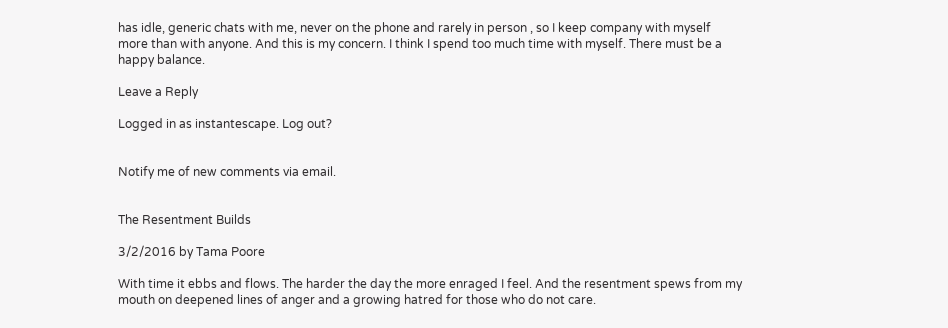has idle, generic chats with me, never on the phone and rarely in person , so I keep company with myself more than with anyone. And this is my concern. I think I spend too much time with myself. There must be a happy balance.

Leave a Reply

Logged in as instantescape. Log out?


Notify me of new comments via email.


The Resentment Builds

3/2/2016 by Tama Poore

With time it ebbs and flows. The harder the day the more enraged I feel. And the resentment spews from my mouth on deepened lines of anger and a growing hatred for those who do not care.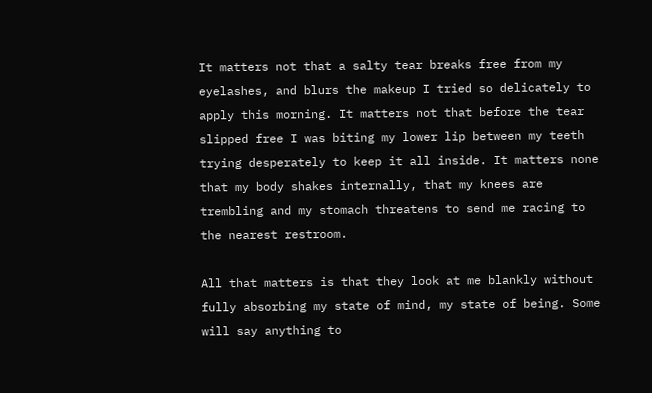It matters not that a salty tear breaks free from my eyelashes, and blurs the makeup I tried so delicately to apply this morning. It matters not that before the tear slipped free I was biting my lower lip between my teeth trying desperately to keep it all inside. It matters none that my body shakes internally, that my knees are trembling and my stomach threatens to send me racing to the nearest restroom.

All that matters is that they look at me blankly without fully absorbing my state of mind, my state of being. Some will say anything to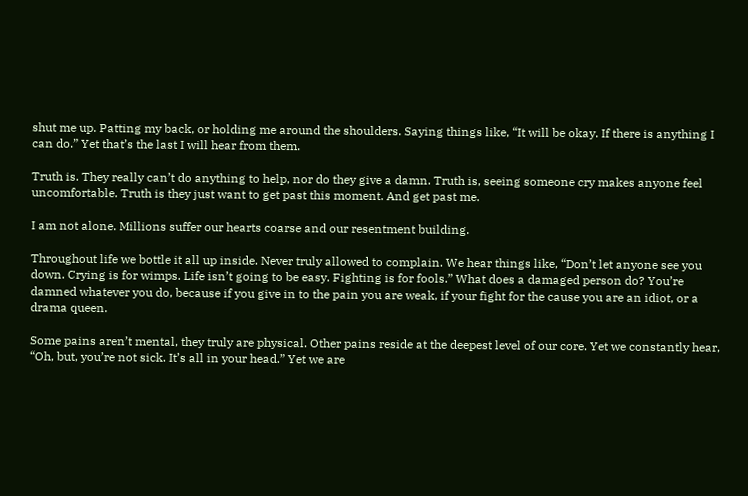shut me up. Patting my back, or holding me around the shoulders. Saying things like, “It will be okay. If there is anything I can do.” Yet that’s the last I will hear from them.

Truth is. They really can’t do anything to help, nor do they give a damn. Truth is, seeing someone cry makes anyone feel uncomfortable. Truth is they just want to get past this moment. And get past me.

I am not alone. Millions suffer our hearts coarse and our resentment building.

Throughout life we bottle it all up inside. Never truly allowed to complain. We hear things like, “Don’t let anyone see you down. Crying is for wimps. Life isn’t going to be easy. Fighting is for fools.” What does a damaged person do? You’re damned whatever you do, because if you give in to the pain you are weak, if your fight for the cause you are an idiot, or a drama queen.

Some pains aren’t mental, they truly are physical. Other pains reside at the deepest level of our core. Yet we constantly hear, “Oh, but, you’re not sick. It’s all in your head.” Yet we are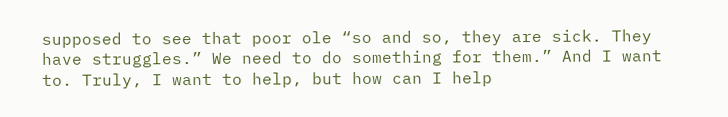supposed to see that poor ole “so and so, they are sick. They have struggles.” We need to do something for them.” And I want to. Truly, I want to help, but how can I help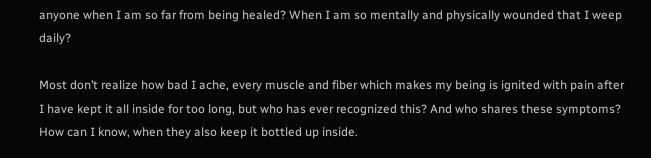anyone when I am so far from being healed? When I am so mentally and physically wounded that I weep daily?

Most don’t realize how bad I ache, every muscle and fiber which makes my being is ignited with pain after I have kept it all inside for too long, but who has ever recognized this? And who shares these symptoms? How can I know, when they also keep it bottled up inside.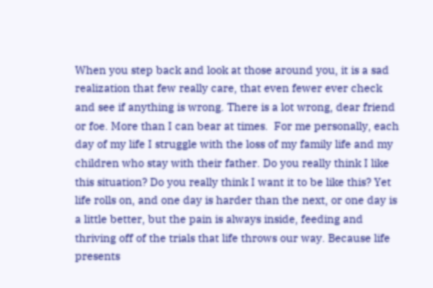When you step back and look at those around you, it is a sad realization that few really care, that even fewer ever check and see if anything is wrong. There is a lot wrong, dear friend or foe. More than I can bear at times.  For me personally, each day of my life I struggle with the loss of my family life and my children who stay with their father. Do you really think I like this situation? Do you really think I want it to be like this? Yet life rolls on, and one day is harder than the next, or one day is a little better, but the pain is always inside, feeding and thriving off of the trials that life throws our way. Because life presents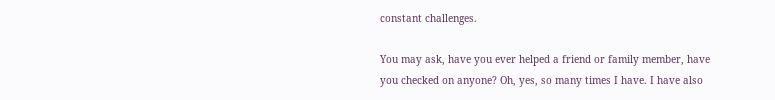constant challenges.

You may ask, have you ever helped a friend or family member, have you checked on anyone? Oh, yes, so many times I have. I have also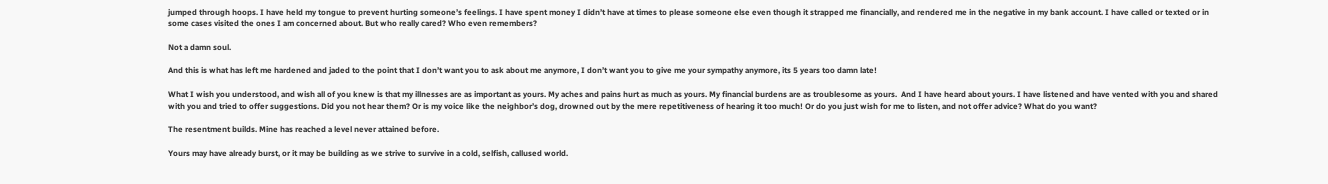jumped through hoops. I have held my tongue to prevent hurting someone’s feelings. I have spent money I didn’t have at times to please someone else even though it strapped me financially, and rendered me in the negative in my bank account. I have called or texted or in some cases visited the ones I am concerned about. But who really cared? Who even remembers?

Not a damn soul.

And this is what has left me hardened and jaded to the point that I don’t want you to ask about me anymore, I don’t want you to give me your sympathy anymore, its 5 years too damn late!

What I wish you understood, and wish all of you knew is that my illnesses are as important as yours. My aches and pains hurt as much as yours. My financial burdens are as troublesome as yours.  And I have heard about yours. I have listened and have vented with you and shared with you and tried to offer suggestions. Did you not hear them? Or is my voice like the neighbor’s dog, drowned out by the mere repetitiveness of hearing it too much! Or do you just wish for me to listen, and not offer advice? What do you want?

The resentment builds. Mine has reached a level never attained before.

Yours may have already burst, or it may be building as we strive to survive in a cold, selfish, callused world.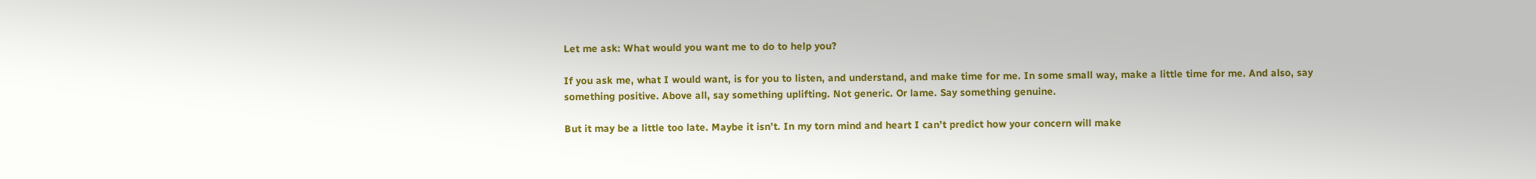Let me ask: What would you want me to do to help you?

If you ask me, what I would want, is for you to listen, and understand, and make time for me. In some small way, make a little time for me. And also, say something positive. Above all, say something uplifting. Not generic. Or lame. Say something genuine.

But it may be a little too late. Maybe it isn’t. In my torn mind and heart I can’t predict how your concern will make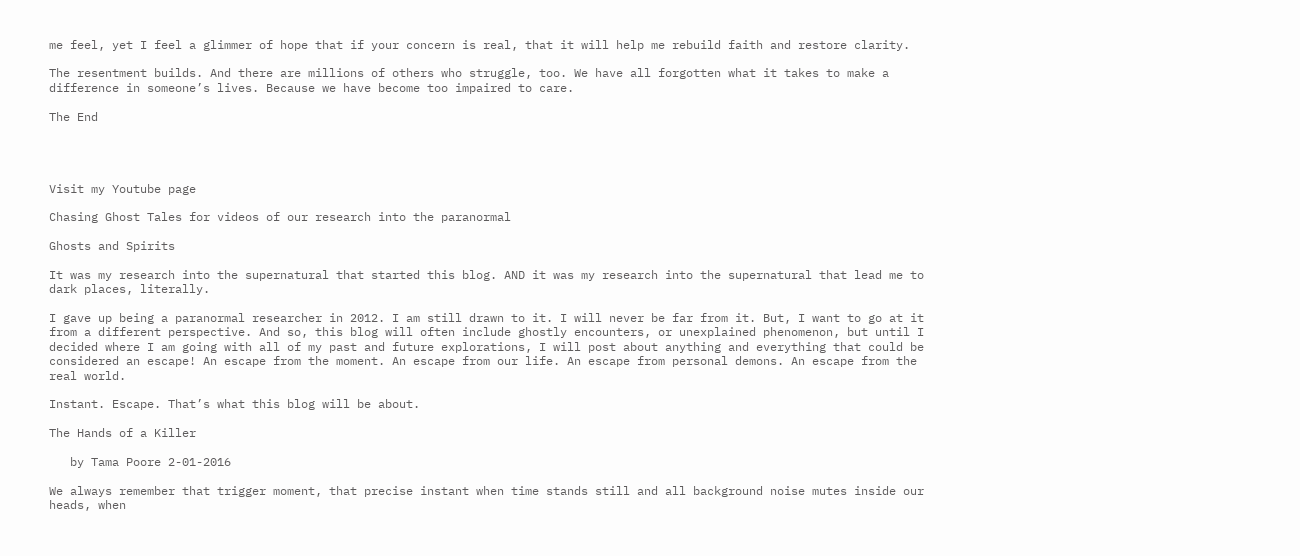me feel, yet I feel a glimmer of hope that if your concern is real, that it will help me rebuild faith and restore clarity.

The resentment builds. And there are millions of others who struggle, too. We have all forgotten what it takes to make a difference in someone’s lives. Because we have become too impaired to care.

The End




Visit my Youtube page

Chasing Ghost Tales for videos of our research into the paranormal

Ghosts and Spirits

It was my research into the supernatural that started this blog. AND it was my research into the supernatural that lead me to dark places, literally.

I gave up being a paranormal researcher in 2012. I am still drawn to it. I will never be far from it. But, I want to go at it from a different perspective. And so, this blog will often include ghostly encounters, or unexplained phenomenon, but until I decided where I am going with all of my past and future explorations, I will post about anything and everything that could be considered an escape! An escape from the moment. An escape from our life. An escape from personal demons. An escape from the real world.

Instant. Escape. That’s what this blog will be about.

The Hands of a Killer

   by Tama Poore 2-01-2016

We always remember that trigger moment, that precise instant when time stands still and all background noise mutes inside our heads, when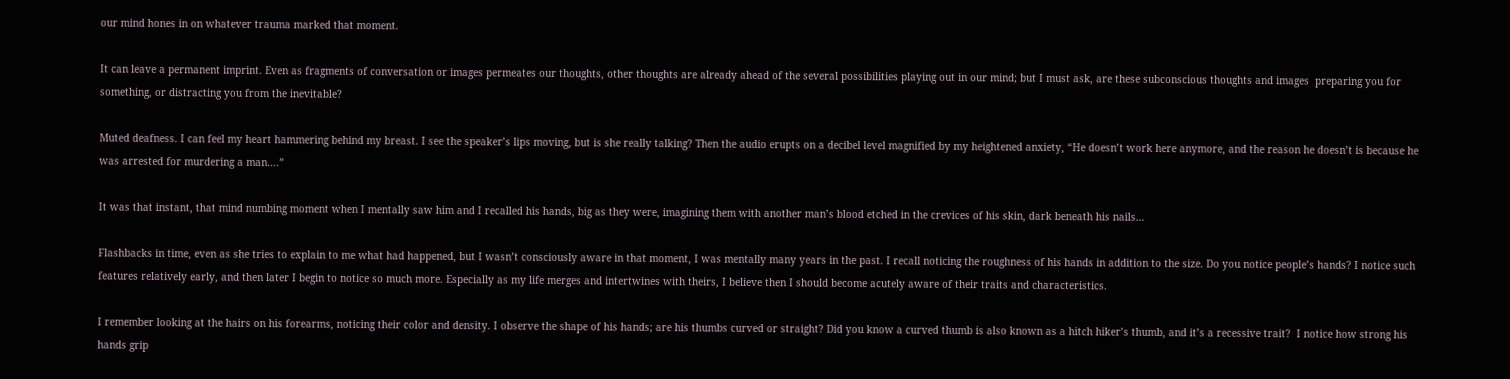our mind hones in on whatever trauma marked that moment.

It can leave a permanent imprint. Even as fragments of conversation or images permeates our thoughts, other thoughts are already ahead of the several possibilities playing out in our mind; but I must ask, are these subconscious thoughts and images  preparing you for something, or distracting you from the inevitable?

Muted deafness. I can feel my heart hammering behind my breast. I see the speaker’s lips moving, but is she really talking? Then the audio erupts on a decibel level magnified by my heightened anxiety, “He doesn’t work here anymore, and the reason he doesn’t is because he was arrested for murdering a man….”

It was that instant, that mind numbing moment when I mentally saw him and I recalled his hands, big as they were, imagining them with another man’s blood etched in the crevices of his skin, dark beneath his nails…

Flashbacks in time, even as she tries to explain to me what had happened, but I wasn’t consciously aware in that moment, I was mentally many years in the past. I recall noticing the roughness of his hands in addition to the size. Do you notice people’s hands? I notice such features relatively early, and then later I begin to notice so much more. Especially as my life merges and intertwines with theirs, I believe then I should become acutely aware of their traits and characteristics.

I remember looking at the hairs on his forearms, noticing their color and density. I observe the shape of his hands; are his thumbs curved or straight? Did you know a curved thumb is also known as a hitch hiker’s thumb, and it’s a recessive trait?  I notice how strong his hands grip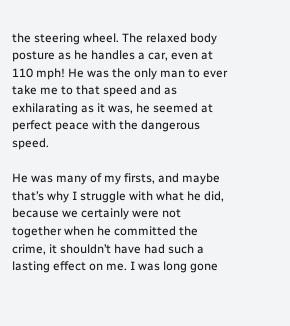the steering wheel. The relaxed body posture as he handles a car, even at 110 mph! He was the only man to ever take me to that speed and as exhilarating as it was, he seemed at perfect peace with the dangerous speed.

He was many of my firsts, and maybe that’s why I struggle with what he did, because we certainly were not together when he committed the crime, it shouldn’t have had such a lasting effect on me. I was long gone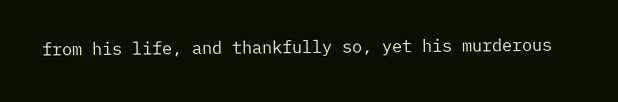from his life, and thankfully so, yet his murderous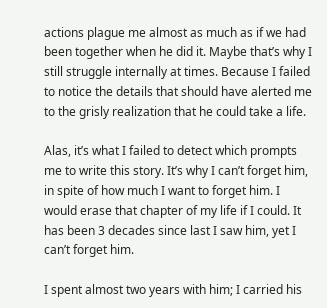actions plague me almost as much as if we had been together when he did it. Maybe that’s why I still struggle internally at times. Because I failed to notice the details that should have alerted me to the grisly realization that he could take a life.

Alas, it’s what I failed to detect which prompts me to write this story. It’s why I can’t forget him, in spite of how much I want to forget him. I would erase that chapter of my life if I could. It has been 3 decades since last I saw him, yet I can’t forget him.

I spent almost two years with him; I carried his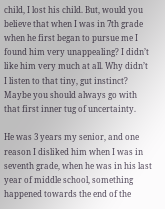child, I lost his child. But, would you believe that when I was in 7th grade when he first began to pursue me I found him very unappealing? I didn’t like him very much at all. Why didn’t I listen to that tiny, gut instinct? Maybe you should always go with that first inner tug of uncertainty.

He was 3 years my senior, and one reason I disliked him when I was in seventh grade, when he was in his last year of middle school, something happened towards the end of the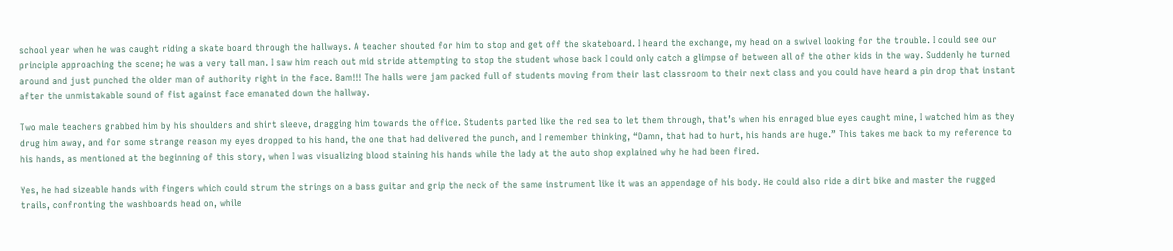school year when he was caught riding a skate board through the hallways. A teacher shouted for him to stop and get off the skateboard. I heard the exchange, my head on a swivel looking for the trouble. I could see our principle approaching the scene; he was a very tall man. I saw him reach out mid stride attempting to stop the student whose back I could only catch a glimpse of between all of the other kids in the way. Suddenly he turned around and just punched the older man of authority right in the face. Bam!!! The halls were jam packed full of students moving from their last classroom to their next class and you could have heard a pin drop that instant after the unmistakable sound of fist against face emanated down the hallway.

Two male teachers grabbed him by his shoulders and shirt sleeve, dragging him towards the office. Students parted like the red sea to let them through, that’s when his enraged blue eyes caught mine, I watched him as they drug him away, and for some strange reason my eyes dropped to his hand, the one that had delivered the punch, and I remember thinking, “Damn, that had to hurt, his hands are huge.” This takes me back to my reference to his hands, as mentioned at the beginning of this story, when I was visualizing blood staining his hands while the lady at the auto shop explained why he had been fired.

Yes, he had sizeable hands with fingers which could strum the strings on a bass guitar and grip the neck of the same instrument like it was an appendage of his body. He could also ride a dirt bike and master the rugged trails, confronting the washboards head on, while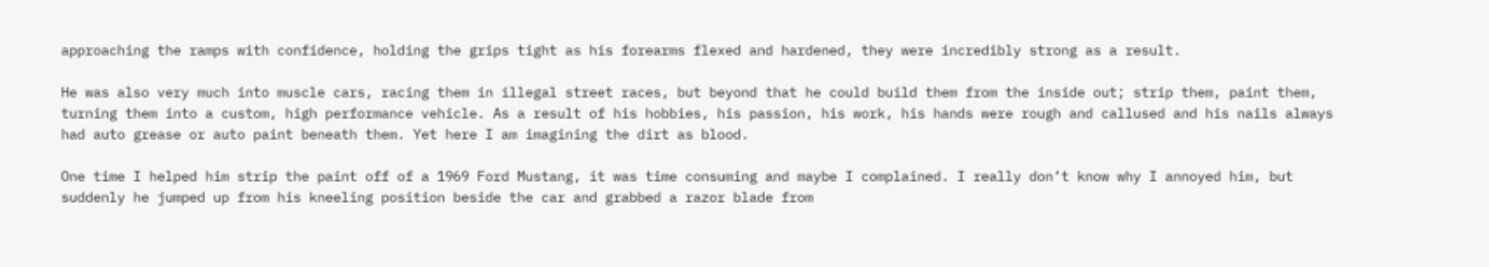approaching the ramps with confidence, holding the grips tight as his forearms flexed and hardened, they were incredibly strong as a result.

He was also very much into muscle cars, racing them in illegal street races, but beyond that he could build them from the inside out; strip them, paint them, turning them into a custom, high performance vehicle. As a result of his hobbies, his passion, his work, his hands were rough and callused and his nails always had auto grease or auto paint beneath them. Yet here I am imagining the dirt as blood.

One time I helped him strip the paint off of a 1969 Ford Mustang, it was time consuming and maybe I complained. I really don’t know why I annoyed him, but suddenly he jumped up from his kneeling position beside the car and grabbed a razor blade from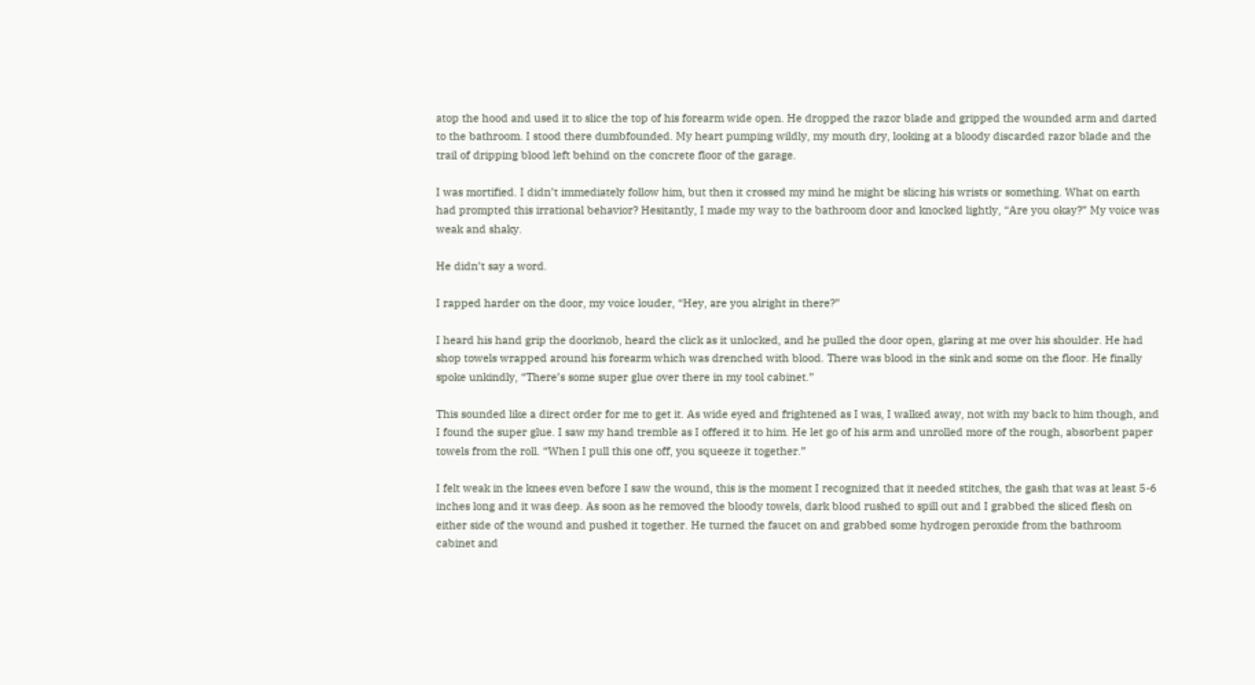atop the hood and used it to slice the top of his forearm wide open. He dropped the razor blade and gripped the wounded arm and darted to the bathroom. I stood there dumbfounded. My heart pumping wildly, my mouth dry, looking at a bloody discarded razor blade and the trail of dripping blood left behind on the concrete floor of the garage.

I was mortified. I didn’t immediately follow him, but then it crossed my mind he might be slicing his wrists or something. What on earth had prompted this irrational behavior? Hesitantly, I made my way to the bathroom door and knocked lightly, “Are you okay?” My voice was weak and shaky.

He didn’t say a word.

I rapped harder on the door, my voice louder, “Hey, are you alright in there?”

I heard his hand grip the doorknob, heard the click as it unlocked, and he pulled the door open, glaring at me over his shoulder. He had shop towels wrapped around his forearm which was drenched with blood. There was blood in the sink and some on the floor. He finally spoke unkindly, “There’s some super glue over there in my tool cabinet.”

This sounded like a direct order for me to get it. As wide eyed and frightened as I was, I walked away, not with my back to him though, and I found the super glue. I saw my hand tremble as I offered it to him. He let go of his arm and unrolled more of the rough, absorbent paper towels from the roll. “When I pull this one off, you squeeze it together.”

I felt weak in the knees even before I saw the wound, this is the moment I recognized that it needed stitches, the gash that was at least 5-6 inches long and it was deep. As soon as he removed the bloody towels, dark blood rushed to spill out and I grabbed the sliced flesh on either side of the wound and pushed it together. He turned the faucet on and grabbed some hydrogen peroxide from the bathroom cabinet and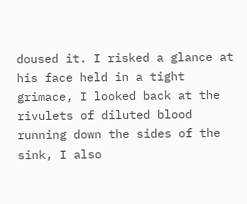doused it. I risked a glance at his face held in a tight grimace, I looked back at the rivulets of diluted blood running down the sides of the sink, I also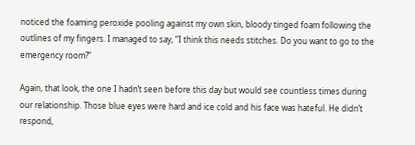noticed the foaming peroxide pooling against my own skin, bloody tinged foam following the outlines of my fingers. I managed to say, “I think this needs stitches. Do you want to go to the emergency room?”

Again, that look, the one I hadn’t seen before this day but would see countless times during our relationship. Those blue eyes were hard and ice cold and his face was hateful. He didn’t respond,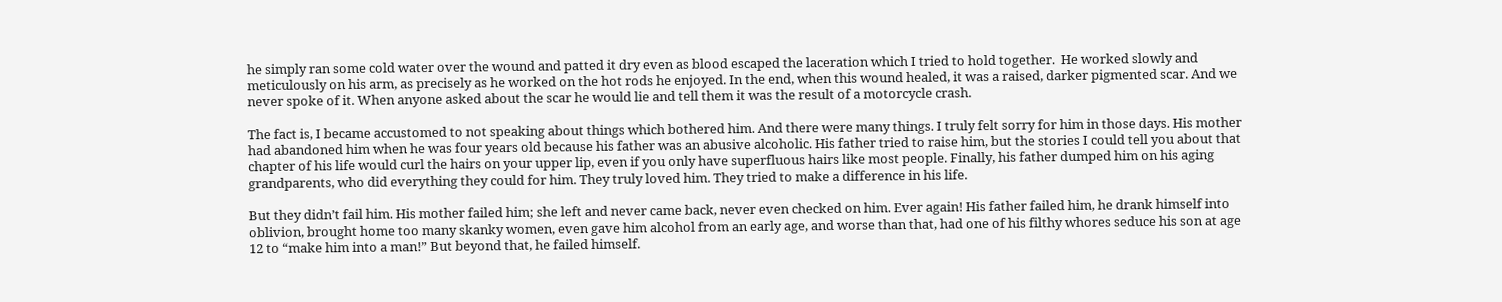he simply ran some cold water over the wound and patted it dry even as blood escaped the laceration which I tried to hold together.  He worked slowly and meticulously on his arm, as precisely as he worked on the hot rods he enjoyed. In the end, when this wound healed, it was a raised, darker pigmented scar. And we never spoke of it. When anyone asked about the scar he would lie and tell them it was the result of a motorcycle crash.

The fact is, I became accustomed to not speaking about things which bothered him. And there were many things. I truly felt sorry for him in those days. His mother had abandoned him when he was four years old because his father was an abusive alcoholic. His father tried to raise him, but the stories I could tell you about that chapter of his life would curl the hairs on your upper lip, even if you only have superfluous hairs like most people. Finally, his father dumped him on his aging grandparents, who did everything they could for him. They truly loved him. They tried to make a difference in his life.

But they didn’t fail him. His mother failed him; she left and never came back, never even checked on him. Ever again! His father failed him, he drank himself into oblivion, brought home too many skanky women, even gave him alcohol from an early age, and worse than that, had one of his filthy whores seduce his son at age 12 to “make him into a man!” But beyond that, he failed himself.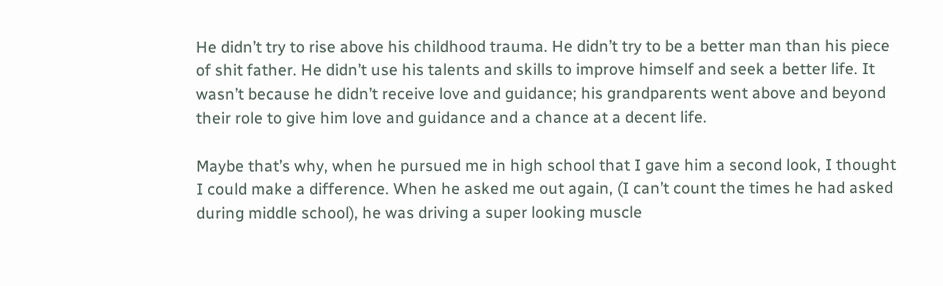He didn’t try to rise above his childhood trauma. He didn’t try to be a better man than his piece of shit father. He didn’t use his talents and skills to improve himself and seek a better life. It wasn’t because he didn’t receive love and guidance; his grandparents went above and beyond their role to give him love and guidance and a chance at a decent life.

Maybe that’s why, when he pursued me in high school that I gave him a second look, I thought I could make a difference. When he asked me out again, (I can’t count the times he had asked during middle school), he was driving a super looking muscle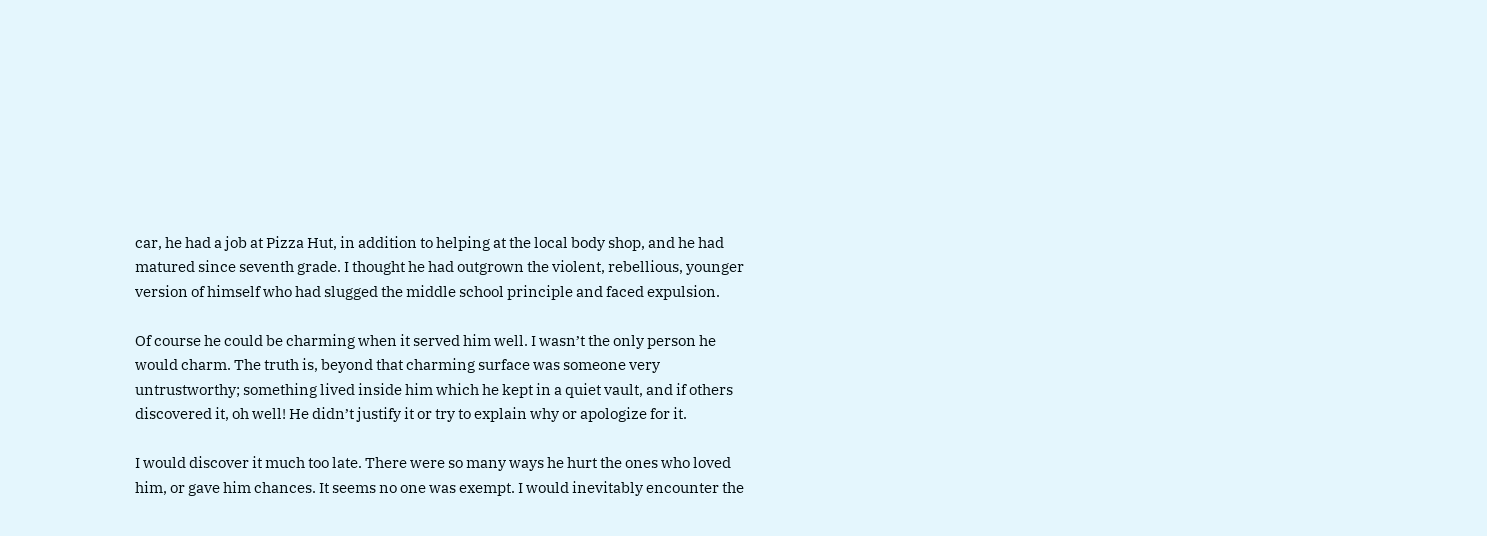car, he had a job at Pizza Hut, in addition to helping at the local body shop, and he had matured since seventh grade. I thought he had outgrown the violent, rebellious, younger version of himself who had slugged the middle school principle and faced expulsion.

Of course he could be charming when it served him well. I wasn’t the only person he would charm. The truth is, beyond that charming surface was someone very untrustworthy; something lived inside him which he kept in a quiet vault, and if others discovered it, oh well! He didn’t justify it or try to explain why or apologize for it.

I would discover it much too late. There were so many ways he hurt the ones who loved him, or gave him chances. It seems no one was exempt. I would inevitably encounter the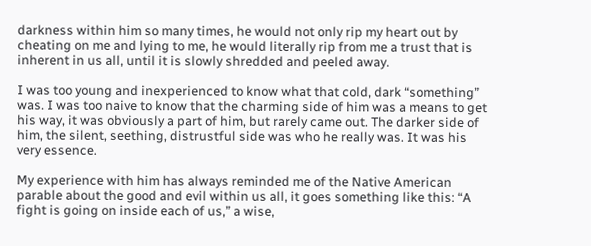darkness within him so many times, he would not only rip my heart out by cheating on me and lying to me, he would literally rip from me a trust that is inherent in us all, until it is slowly shredded and peeled away.

I was too young and inexperienced to know what that cold, dark “something” was. I was too naive to know that the charming side of him was a means to get his way, it was obviously a part of him, but rarely came out. The darker side of him, the silent, seething, distrustful side was who he really was. It was his very essence.

My experience with him has always reminded me of the Native American parable about the good and evil within us all, it goes something like this: “A fight is going on inside each of us,” a wise,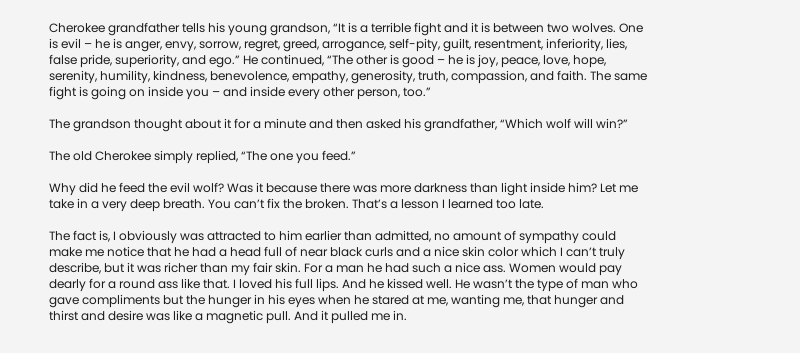Cherokee grandfather tells his young grandson, “It is a terrible fight and it is between two wolves. One is evil – he is anger, envy, sorrow, regret, greed, arrogance, self-pity, guilt, resentment, inferiority, lies, false pride, superiority, and ego.” He continued, “The other is good – he is joy, peace, love, hope, serenity, humility, kindness, benevolence, empathy, generosity, truth, compassion, and faith. The same fight is going on inside you – and inside every other person, too.”

The grandson thought about it for a minute and then asked his grandfather, “Which wolf will win?”

The old Cherokee simply replied, “The one you feed.”

Why did he feed the evil wolf? Was it because there was more darkness than light inside him? Let me take in a very deep breath. You can’t fix the broken. That’s a lesson I learned too late.

The fact is, I obviously was attracted to him earlier than admitted, no amount of sympathy could make me notice that he had a head full of near black curls and a nice skin color which I can’t truly describe, but it was richer than my fair skin. For a man he had such a nice ass. Women would pay dearly for a round ass like that. I loved his full lips. And he kissed well. He wasn’t the type of man who gave compliments but the hunger in his eyes when he stared at me, wanting me, that hunger and thirst and desire was like a magnetic pull. And it pulled me in.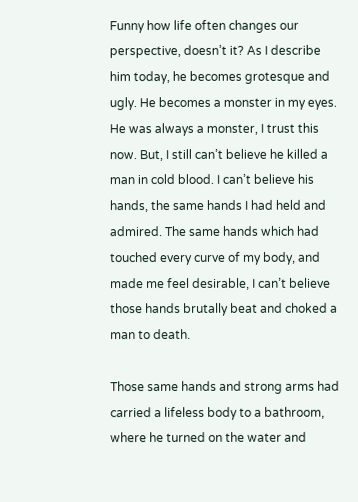Funny how life often changes our perspective, doesn’t it? As I describe him today, he becomes grotesque and ugly. He becomes a monster in my eyes. He was always a monster, I trust this now. But, I still can’t believe he killed a man in cold blood. I can’t believe his hands, the same hands I had held and admired. The same hands which had touched every curve of my body, and made me feel desirable, I can’t believe those hands brutally beat and choked a man to death.

Those same hands and strong arms had carried a lifeless body to a bathroom, where he turned on the water and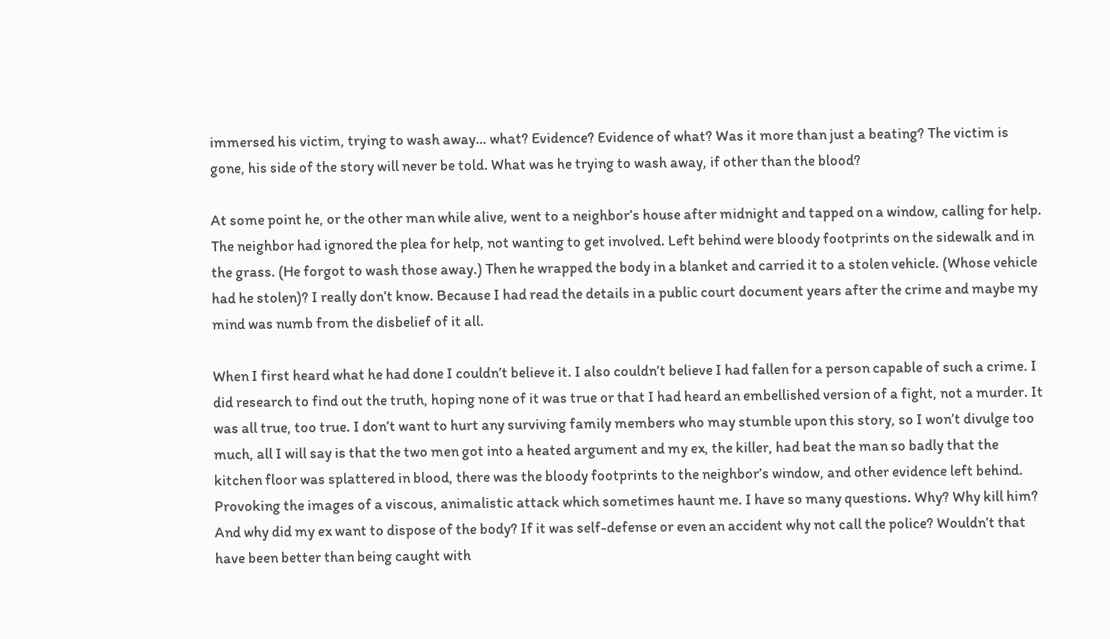immersed his victim, trying to wash away… what? Evidence? Evidence of what? Was it more than just a beating? The victim is gone, his side of the story will never be told. What was he trying to wash away, if other than the blood?

At some point he, or the other man while alive, went to a neighbor’s house after midnight and tapped on a window, calling for help. The neighbor had ignored the plea for help, not wanting to get involved. Left behind were bloody footprints on the sidewalk and in the grass. (He forgot to wash those away.) Then he wrapped the body in a blanket and carried it to a stolen vehicle. (Whose vehicle had he stolen)? I really don’t know. Because I had read the details in a public court document years after the crime and maybe my mind was numb from the disbelief of it all.

When I first heard what he had done I couldn’t believe it. I also couldn’t believe I had fallen for a person capable of such a crime. I did research to find out the truth, hoping none of it was true or that I had heard an embellished version of a fight, not a murder. It was all true, too true. I don’t want to hurt any surviving family members who may stumble upon this story, so I won’t divulge too much, all I will say is that the two men got into a heated argument and my ex, the killer, had beat the man so badly that the kitchen floor was splattered in blood, there was the bloody footprints to the neighbor’s window, and other evidence left behind. Provoking the images of a viscous, animalistic attack which sometimes haunt me. I have so many questions. Why? Why kill him? And why did my ex want to dispose of the body? If it was self-defense or even an accident why not call the police? Wouldn’t that have been better than being caught with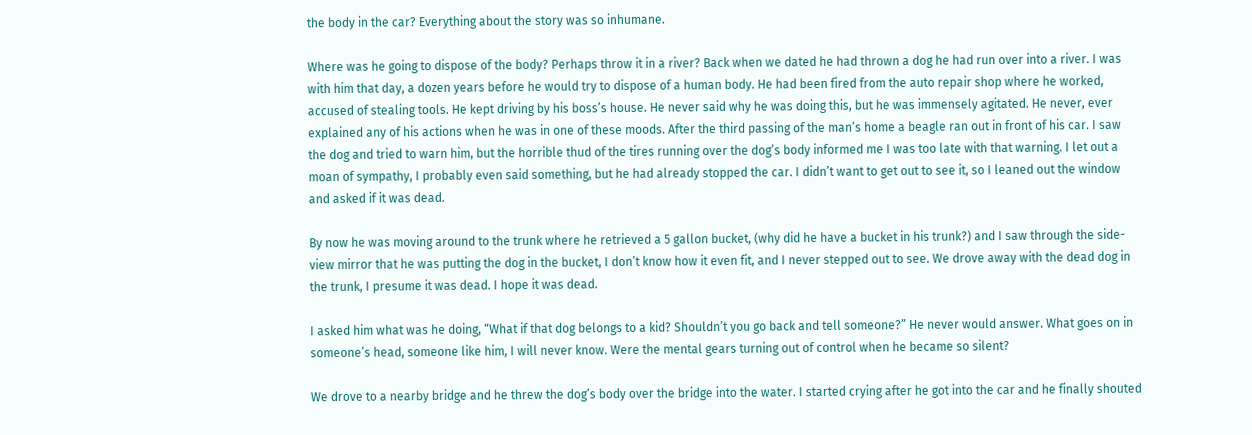the body in the car? Everything about the story was so inhumane.

Where was he going to dispose of the body? Perhaps throw it in a river? Back when we dated he had thrown a dog he had run over into a river. I was with him that day, a dozen years before he would try to dispose of a human body. He had been fired from the auto repair shop where he worked, accused of stealing tools. He kept driving by his boss’s house. He never said why he was doing this, but he was immensely agitated. He never, ever explained any of his actions when he was in one of these moods. After the third passing of the man’s home a beagle ran out in front of his car. I saw the dog and tried to warn him, but the horrible thud of the tires running over the dog’s body informed me I was too late with that warning. I let out a moan of sympathy, I probably even said something, but he had already stopped the car. I didn’t want to get out to see it, so I leaned out the window and asked if it was dead.

By now he was moving around to the trunk where he retrieved a 5 gallon bucket, (why did he have a bucket in his trunk?) and I saw through the side-view mirror that he was putting the dog in the bucket, I don’t know how it even fit, and I never stepped out to see. We drove away with the dead dog in the trunk, I presume it was dead. I hope it was dead.

I asked him what was he doing, “What if that dog belongs to a kid? Shouldn’t you go back and tell someone?” He never would answer. What goes on in someone’s head, someone like him, I will never know. Were the mental gears turning out of control when he became so silent?

We drove to a nearby bridge and he threw the dog’s body over the bridge into the water. I started crying after he got into the car and he finally shouted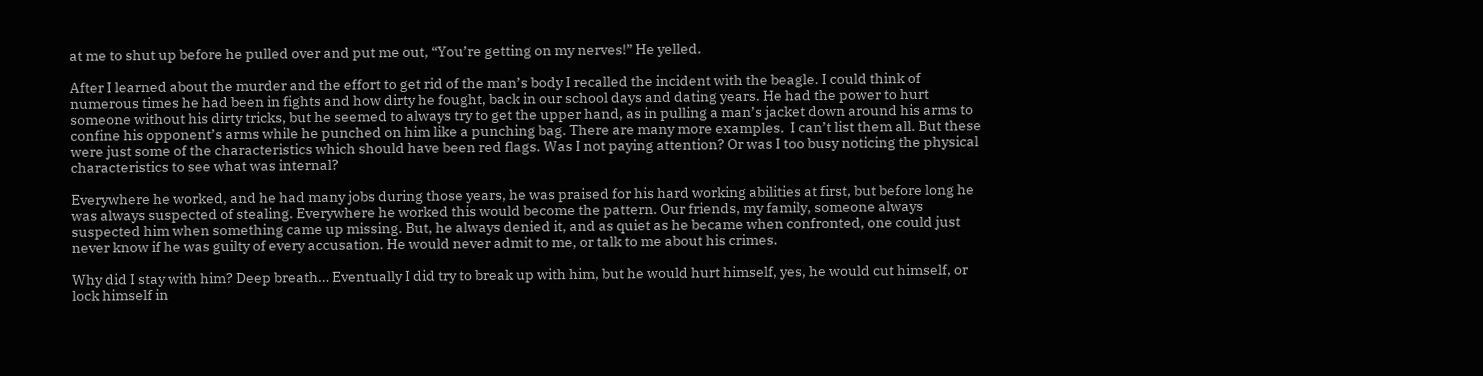at me to shut up before he pulled over and put me out, “You’re getting on my nerves!” He yelled.

After I learned about the murder and the effort to get rid of the man’s body I recalled the incident with the beagle. I could think of numerous times he had been in fights and how dirty he fought, back in our school days and dating years. He had the power to hurt someone without his dirty tricks, but he seemed to always try to get the upper hand, as in pulling a man’s jacket down around his arms to confine his opponent’s arms while he punched on him like a punching bag. There are many more examples.  I can’t list them all. But these were just some of the characteristics which should have been red flags. Was I not paying attention? Or was I too busy noticing the physical characteristics to see what was internal?

Everywhere he worked, and he had many jobs during those years, he was praised for his hard working abilities at first, but before long he was always suspected of stealing. Everywhere he worked this would become the pattern. Our friends, my family, someone always suspected him when something came up missing. But, he always denied it, and as quiet as he became when confronted, one could just never know if he was guilty of every accusation. He would never admit to me, or talk to me about his crimes.

Why did I stay with him? Deep breath… Eventually I did try to break up with him, but he would hurt himself, yes, he would cut himself, or lock himself in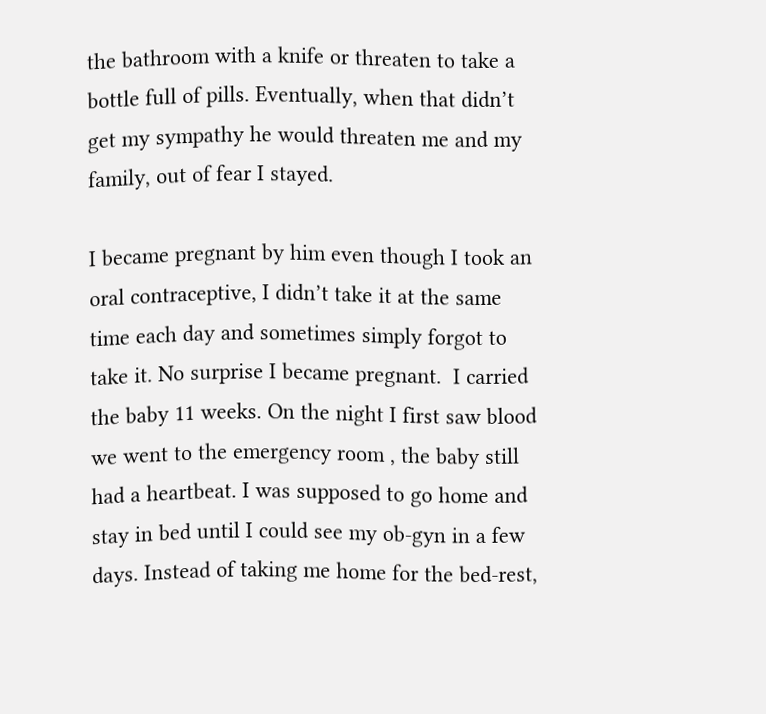the bathroom with a knife or threaten to take a bottle full of pills. Eventually, when that didn’t get my sympathy he would threaten me and my family, out of fear I stayed.

I became pregnant by him even though I took an oral contraceptive, I didn’t take it at the same time each day and sometimes simply forgot to take it. No surprise I became pregnant.  I carried the baby 11 weeks. On the night I first saw blood we went to the emergency room , the baby still had a heartbeat. I was supposed to go home and stay in bed until I could see my ob-gyn in a few days. Instead of taking me home for the bed-rest,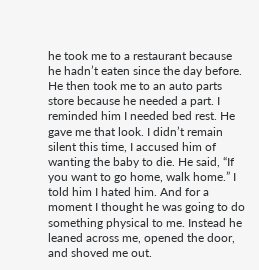he took me to a restaurant because he hadn’t eaten since the day before. He then took me to an auto parts store because he needed a part. I reminded him I needed bed rest. He gave me that look. I didn’t remain silent this time, I accused him of wanting the baby to die. He said, “If you want to go home, walk home.” I told him I hated him. And for a moment I thought he was going to do something physical to me. Instead he leaned across me, opened the door, and shoved me out.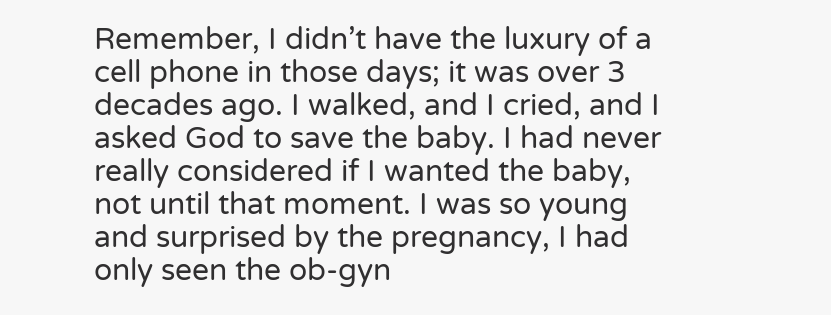Remember, I didn’t have the luxury of a cell phone in those days; it was over 3 decades ago. I walked, and I cried, and I asked God to save the baby. I had never really considered if I wanted the baby, not until that moment. I was so young and surprised by the pregnancy, I had only seen the ob-gyn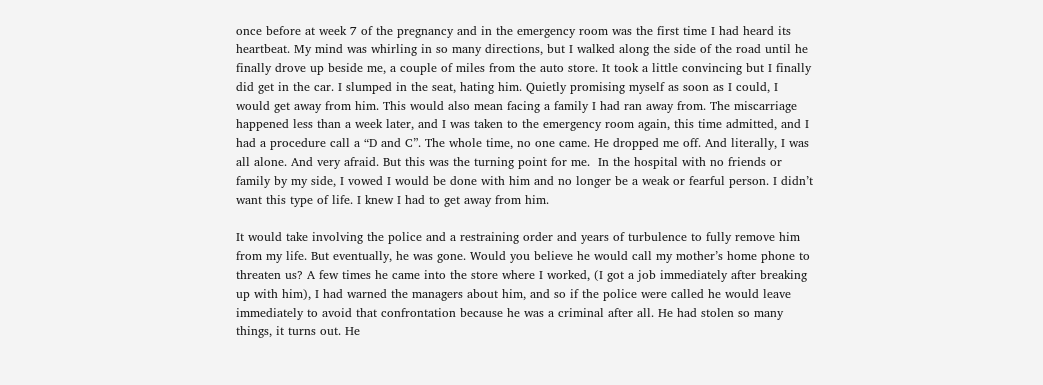once before at week 7 of the pregnancy and in the emergency room was the first time I had heard its heartbeat. My mind was whirling in so many directions, but I walked along the side of the road until he finally drove up beside me, a couple of miles from the auto store. It took a little convincing but I finally did get in the car. I slumped in the seat, hating him. Quietly promising myself as soon as I could, I would get away from him. This would also mean facing a family I had ran away from. The miscarriage happened less than a week later, and I was taken to the emergency room again, this time admitted, and I had a procedure call a “D and C”. The whole time, no one came. He dropped me off. And literally, I was all alone. And very afraid. But this was the turning point for me.  In the hospital with no friends or family by my side, I vowed I would be done with him and no longer be a weak or fearful person. I didn’t want this type of life. I knew I had to get away from him.

It would take involving the police and a restraining order and years of turbulence to fully remove him from my life. But eventually, he was gone. Would you believe he would call my mother’s home phone to threaten us? A few times he came into the store where I worked, (I got a job immediately after breaking up with him), I had warned the managers about him, and so if the police were called he would leave immediately to avoid that confrontation because he was a criminal after all. He had stolen so many things, it turns out. He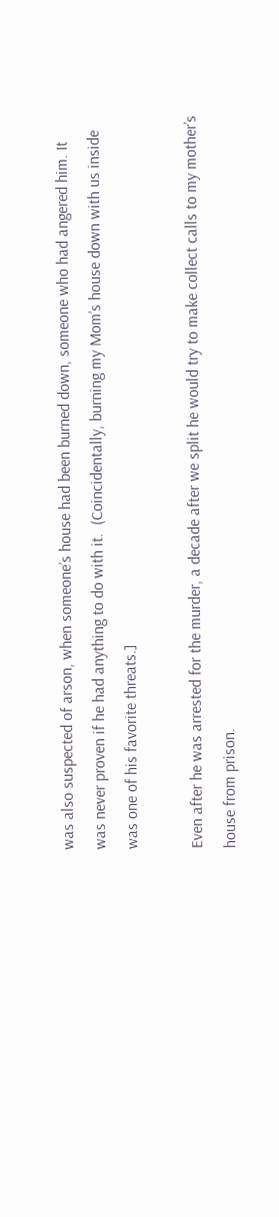was also suspected of arson, when someone’s house had been burned down, someone who had angered him. It was never proven if he had anything to do with it.  (Coincidentally, burning my Mom’s house down with us inside was one of his favorite threats.]

Even after he was arrested for the murder, a decade after we split he would try to make collect calls to my mother’s house from prison.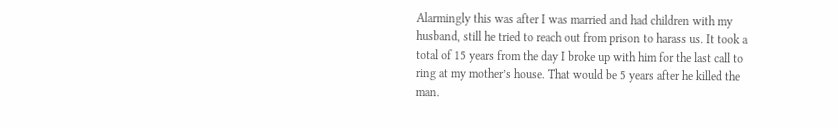Alarmingly this was after I was married and had children with my husband, still he tried to reach out from prison to harass us. It took a total of 15 years from the day I broke up with him for the last call to ring at my mother’s house. That would be 5 years after he killed the man.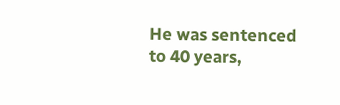He was sentenced to 40 years,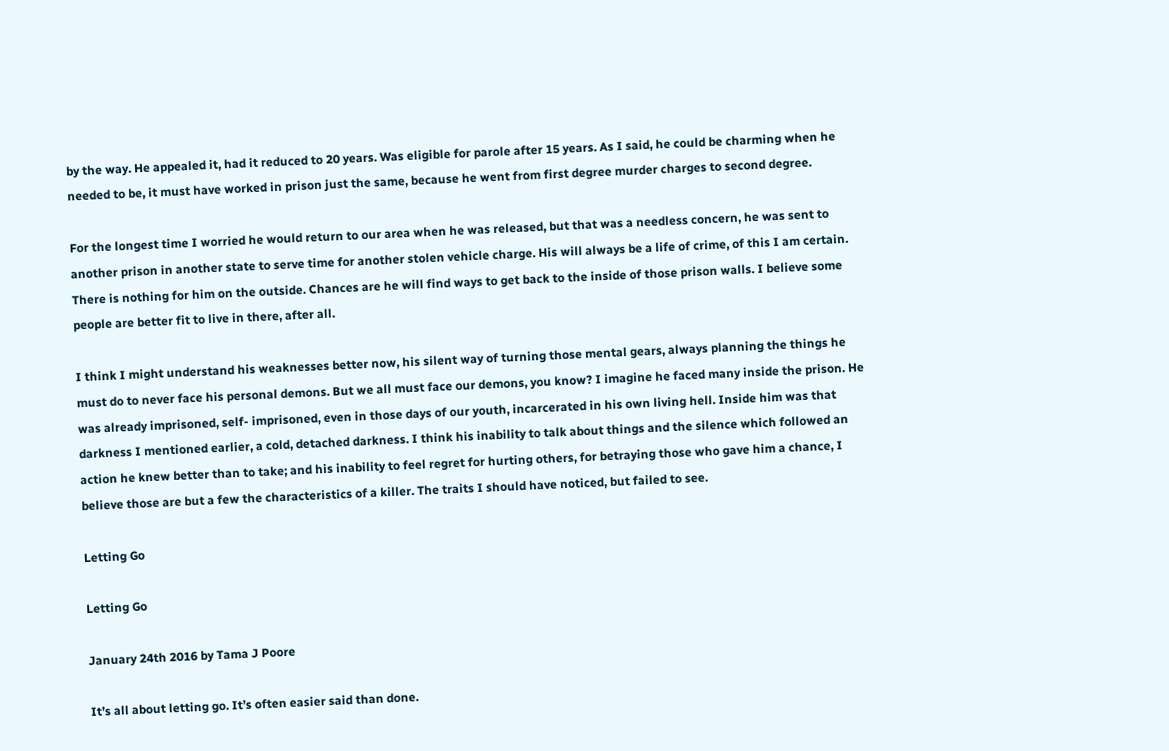by the way. He appealed it, had it reduced to 20 years. Was eligible for parole after 15 years. As I said, he could be charming when he needed to be, it must have worked in prison just the same, because he went from first degree murder charges to second degree.

For the longest time I worried he would return to our area when he was released, but that was a needless concern, he was sent to another prison in another state to serve time for another stolen vehicle charge. His will always be a life of crime, of this I am certain. There is nothing for him on the outside. Chances are he will find ways to get back to the inside of those prison walls. I believe some people are better fit to live in there, after all.

I think I might understand his weaknesses better now, his silent way of turning those mental gears, always planning the things he must do to never face his personal demons. But we all must face our demons, you know? I imagine he faced many inside the prison. He was already imprisoned, self- imprisoned, even in those days of our youth, incarcerated in his own living hell. Inside him was that darkness I mentioned earlier, a cold, detached darkness. I think his inability to talk about things and the silence which followed an action he knew better than to take; and his inability to feel regret for hurting others, for betraying those who gave him a chance, I believe those are but a few the characteristics of a killer. The traits I should have noticed, but failed to see.

Letting Go

Letting Go

January 24th 2016 by Tama J Poore

It’s all about letting go. It’s often easier said than done.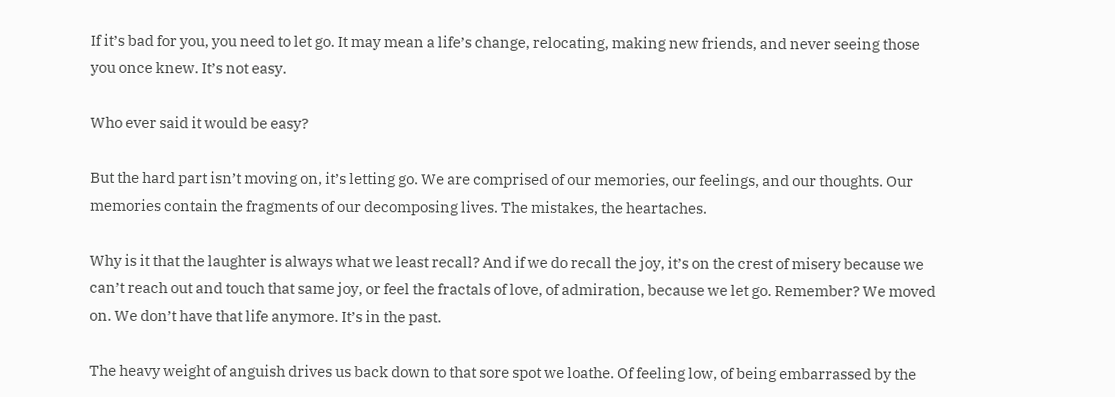If it’s bad for you, you need to let go. It may mean a life’s change, relocating, making new friends, and never seeing those you once knew. It’s not easy.

Who ever said it would be easy?

But the hard part isn’t moving on, it’s letting go. We are comprised of our memories, our feelings, and our thoughts. Our memories contain the fragments of our decomposing lives. The mistakes, the heartaches.

Why is it that the laughter is always what we least recall? And if we do recall the joy, it’s on the crest of misery because we can’t reach out and touch that same joy, or feel the fractals of love, of admiration, because we let go. Remember? We moved on. We don’t have that life anymore. It’s in the past.

The heavy weight of anguish drives us back down to that sore spot we loathe. Of feeling low, of being embarrassed by the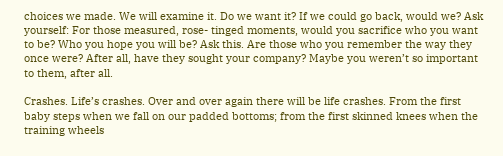choices we made. We will examine it. Do we want it? If we could go back, would we? Ask yourself: For those measured, rose- tinged moments, would you sacrifice who you want to be? Who you hope you will be? Ask this. Are those who you remember the way they once were? After all, have they sought your company? Maybe you weren’t so important to them, after all.

Crashes. Life’s crashes. Over and over again there will be life crashes. From the first baby steps when we fall on our padded bottoms; from the first skinned knees when the training wheels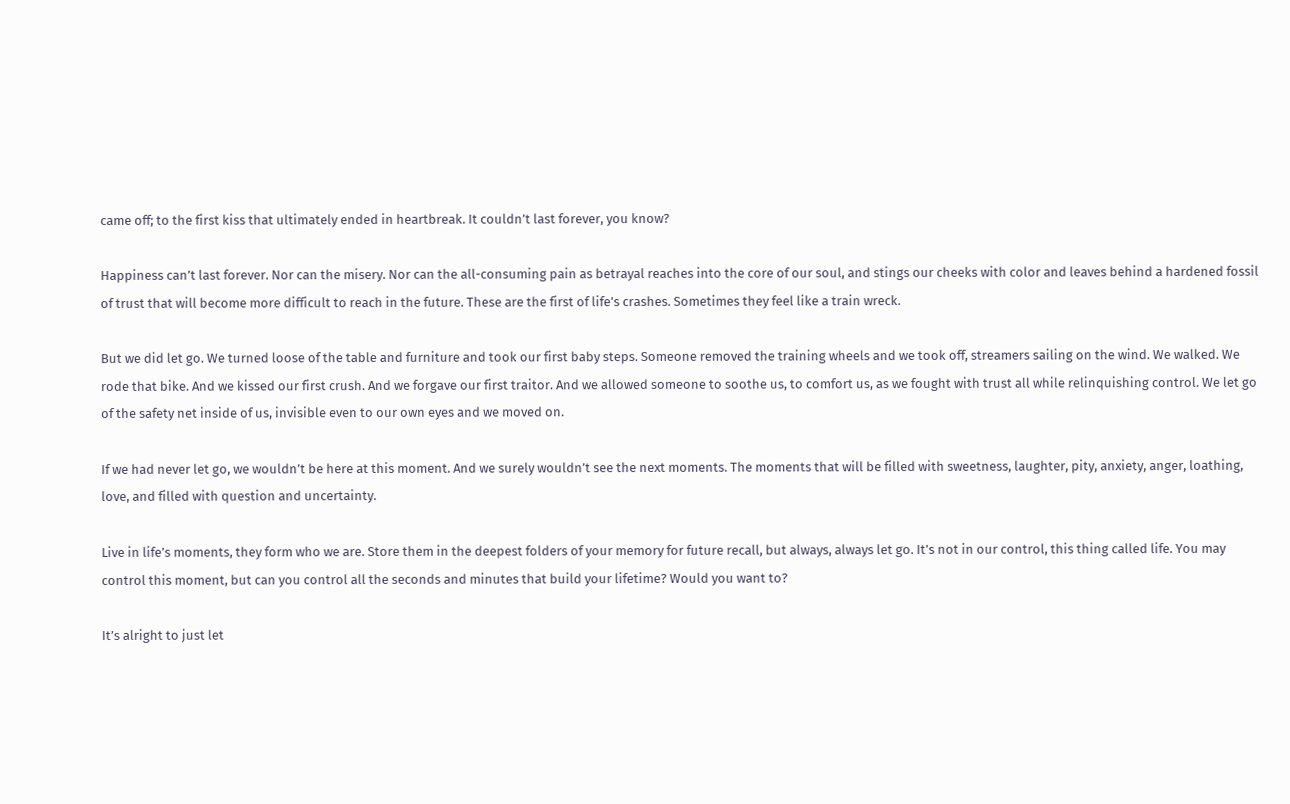came off; to the first kiss that ultimately ended in heartbreak. It couldn’t last forever, you know?

Happiness can’t last forever. Nor can the misery. Nor can the all-consuming pain as betrayal reaches into the core of our soul, and stings our cheeks with color and leaves behind a hardened fossil of trust that will become more difficult to reach in the future. These are the first of life’s crashes. Sometimes they feel like a train wreck.

But we did let go. We turned loose of the table and furniture and took our first baby steps. Someone removed the training wheels and we took off, streamers sailing on the wind. We walked. We rode that bike. And we kissed our first crush. And we forgave our first traitor. And we allowed someone to soothe us, to comfort us, as we fought with trust all while relinquishing control. We let go of the safety net inside of us, invisible even to our own eyes and we moved on.

If we had never let go, we wouldn’t be here at this moment. And we surely wouldn’t see the next moments. The moments that will be filled with sweetness, laughter, pity, anxiety, anger, loathing, love, and filled with question and uncertainty.

Live in life’s moments, they form who we are. Store them in the deepest folders of your memory for future recall, but always, always let go. It’s not in our control, this thing called life. You may control this moment, but can you control all the seconds and minutes that build your lifetime? Would you want to?

It’s alright to just let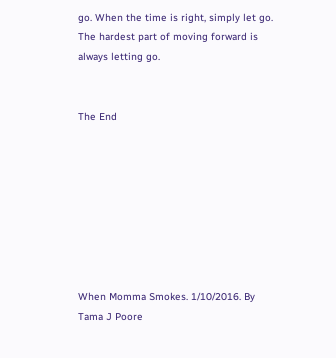go. When the time is right, simply let go. The hardest part of moving forward is always letting go.


The End








When Momma Smokes. 1/10/2016. By Tama J Poore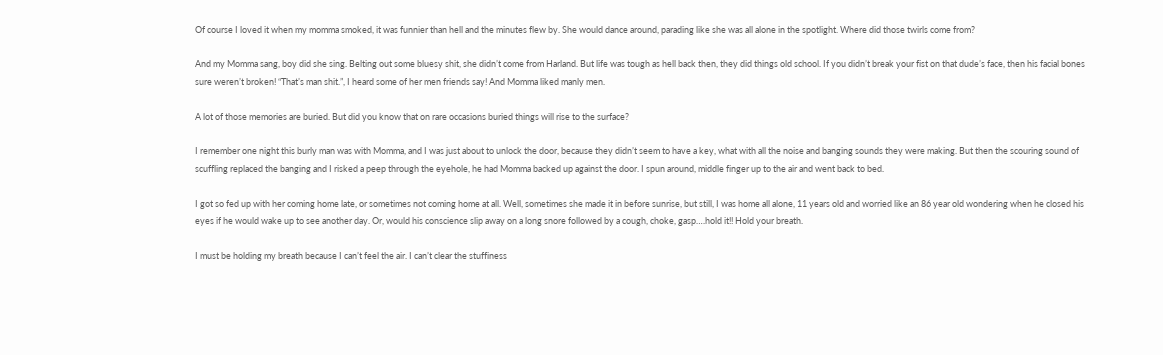Of course I loved it when my momma smoked, it was funnier than hell and the minutes flew by. She would dance around, parading like she was all alone in the spotlight. Where did those twirls come from?

And my Momma sang, boy did she sing. Belting out some bluesy shit, she didn’t come from Harland. But life was tough as hell back then, they did things old school. If you didn’t break your fist on that dude’s face, then his facial bones sure weren’t broken! “That’s man shit.”, I heard some of her men friends say! And Momma liked manly men.

A lot of those memories are buried. But did you know that on rare occasions buried things will rise to the surface?

I remember one night this burly man was with Momma, and I was just about to unlock the door, because they didn’t seem to have a key, what with all the noise and banging sounds they were making. But then the scouring sound of scuffling replaced the banging and I risked a peep through the eyehole, he had Momma backed up against the door. I spun around, middle finger up to the air and went back to bed.

I got so fed up with her coming home late, or sometimes not coming home at all. Well, sometimes she made it in before sunrise, but still, I was home all alone, 11 years old and worried like an 86 year old wondering when he closed his eyes if he would wake up to see another day. Or, would his conscience slip away on a long snore followed by a cough, choke, gasp….hold it!! Hold your breath.

I must be holding my breath because I can’t feel the air. I can’t clear the stuffiness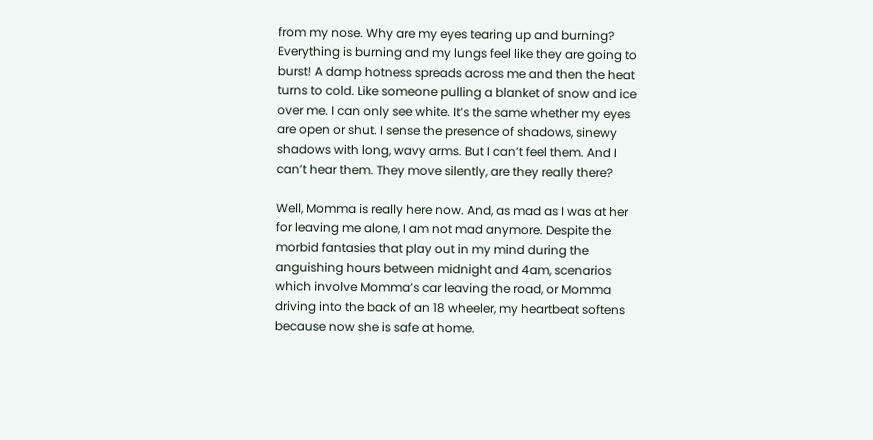from my nose. Why are my eyes tearing up and burning? Everything is burning and my lungs feel like they are going to burst! A damp hotness spreads across me and then the heat turns to cold. Like someone pulling a blanket of snow and ice over me. I can only see white. It’s the same whether my eyes are open or shut. I sense the presence of shadows, sinewy shadows with long, wavy arms. But I can’t feel them. And I can’t hear them. They move silently, are they really there?

Well, Momma is really here now. And, as mad as I was at her for leaving me alone, I am not mad anymore. Despite the morbid fantasies that play out in my mind during the anguishing hours between midnight and 4am, scenarios which involve Momma’s car leaving the road, or Momma driving into the back of an 18 wheeler, my heartbeat softens because now she is safe at home.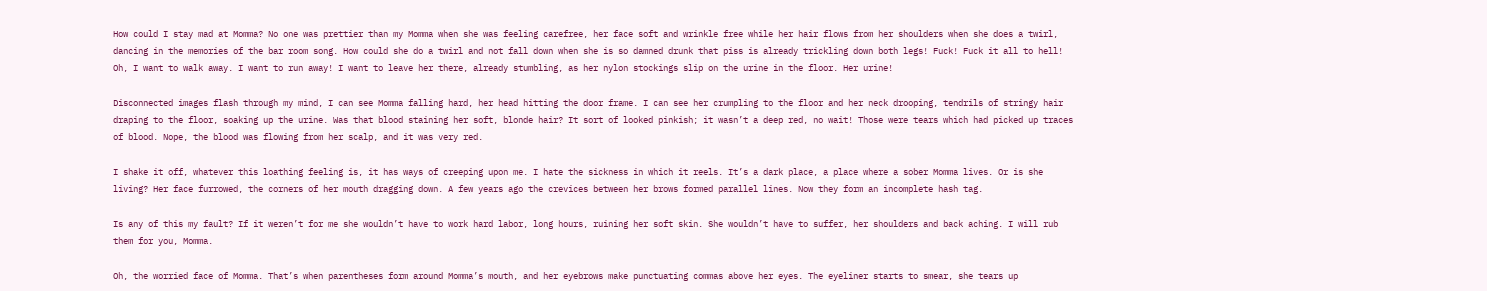How could I stay mad at Momma? No one was prettier than my Momma when she was feeling carefree, her face soft and wrinkle free while her hair flows from her shoulders when she does a twirl, dancing in the memories of the bar room song. How could she do a twirl and not fall down when she is so damned drunk that piss is already trickling down both legs! Fuck! Fuck it all to hell! Oh, I want to walk away. I want to run away! I want to leave her there, already stumbling, as her nylon stockings slip on the urine in the floor. Her urine!

Disconnected images flash through my mind, I can see Momma falling hard, her head hitting the door frame. I can see her crumpling to the floor and her neck drooping, tendrils of stringy hair draping to the floor, soaking up the urine. Was that blood staining her soft, blonde hair? It sort of looked pinkish; it wasn’t a deep red, no wait! Those were tears which had picked up traces of blood. Nope, the blood was flowing from her scalp, and it was very red.

I shake it off, whatever this loathing feeling is, it has ways of creeping upon me. I hate the sickness in which it reels. It’s a dark place, a place where a sober Momma lives. Or is she living? Her face furrowed, the corners of her mouth dragging down. A few years ago the crevices between her brows formed parallel lines. Now they form an incomplete hash tag.

Is any of this my fault? If it weren’t for me she wouldn’t have to work hard labor, long hours, ruining her soft skin. She wouldn’t have to suffer, her shoulders and back aching. I will rub them for you, Momma.

Oh, the worried face of Momma. That’s when parentheses form around Momma’s mouth, and her eyebrows make punctuating commas above her eyes. The eyeliner starts to smear, she tears up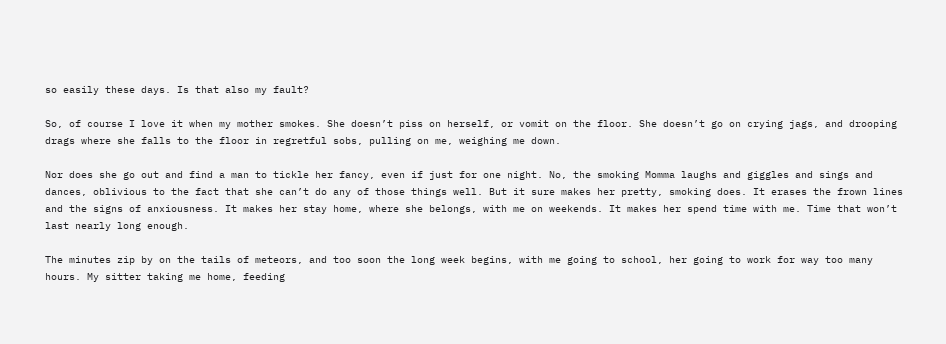so easily these days. Is that also my fault?

So, of course I love it when my mother smokes. She doesn’t piss on herself, or vomit on the floor. She doesn’t go on crying jags, and drooping drags where she falls to the floor in regretful sobs, pulling on me, weighing me down.

Nor does she go out and find a man to tickle her fancy, even if just for one night. No, the smoking Momma laughs and giggles and sings and dances, oblivious to the fact that she can’t do any of those things well. But it sure makes her pretty, smoking does. It erases the frown lines and the signs of anxiousness. It makes her stay home, where she belongs, with me on weekends. It makes her spend time with me. Time that won’t last nearly long enough.

The minutes zip by on the tails of meteors, and too soon the long week begins, with me going to school, her going to work for way too many hours. My sitter taking me home, feeding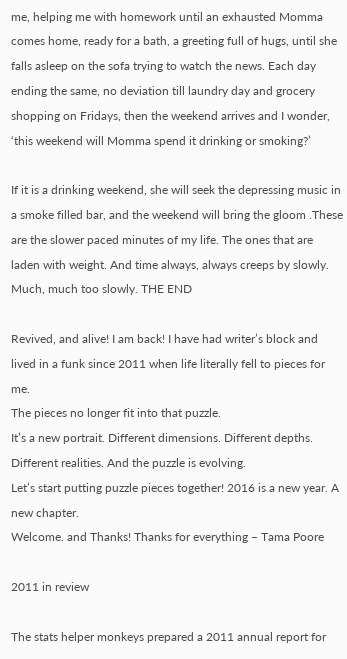me, helping me with homework until an exhausted Momma comes home, ready for a bath, a greeting full of hugs, until she falls asleep on the sofa trying to watch the news. Each day ending the same, no deviation till laundry day and grocery shopping on Fridays, then the weekend arrives and I wonder, ‘this weekend will Momma spend it drinking or smoking?’

If it is a drinking weekend, she will seek the depressing music in a smoke filled bar, and the weekend will bring the gloom .These are the slower paced minutes of my life. The ones that are laden with weight. And time always, always creeps by slowly. Much, much too slowly. THE END

Revived, and alive! I am back! I have had writer’s block and lived in a funk since 2011 when life literally fell to pieces for me.
The pieces no longer fit into that puzzle.
It’s a new portrait. Different dimensions. Different depths. Different realities. And the puzzle is evolving.
Let’s start putting puzzle pieces together! 2016 is a new year. A new chapter.
Welcome. and Thanks! Thanks for everything – Tama Poore

2011 in review

The stats helper monkeys prepared a 2011 annual report for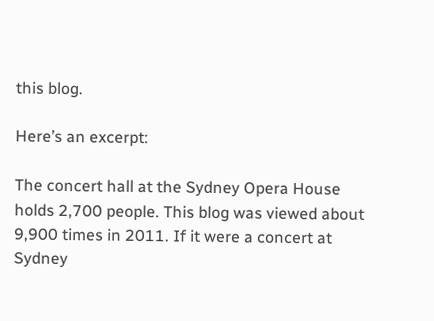this blog.

Here’s an excerpt:

The concert hall at the Sydney Opera House holds 2,700 people. This blog was viewed about 9,900 times in 2011. If it were a concert at Sydney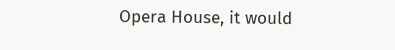Opera House, it would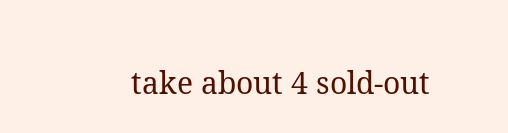take about 4 sold-out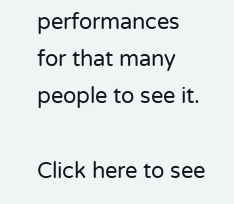performances for that many people to see it.

Click here to see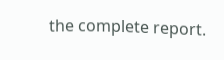the complete report.